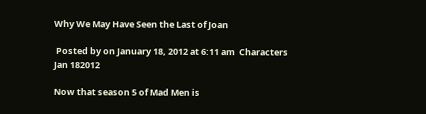Why We May Have Seen the Last of Joan

 Posted by on January 18, 2012 at 6:11 am  Characters
Jan 182012

Now that season 5 of Mad Men is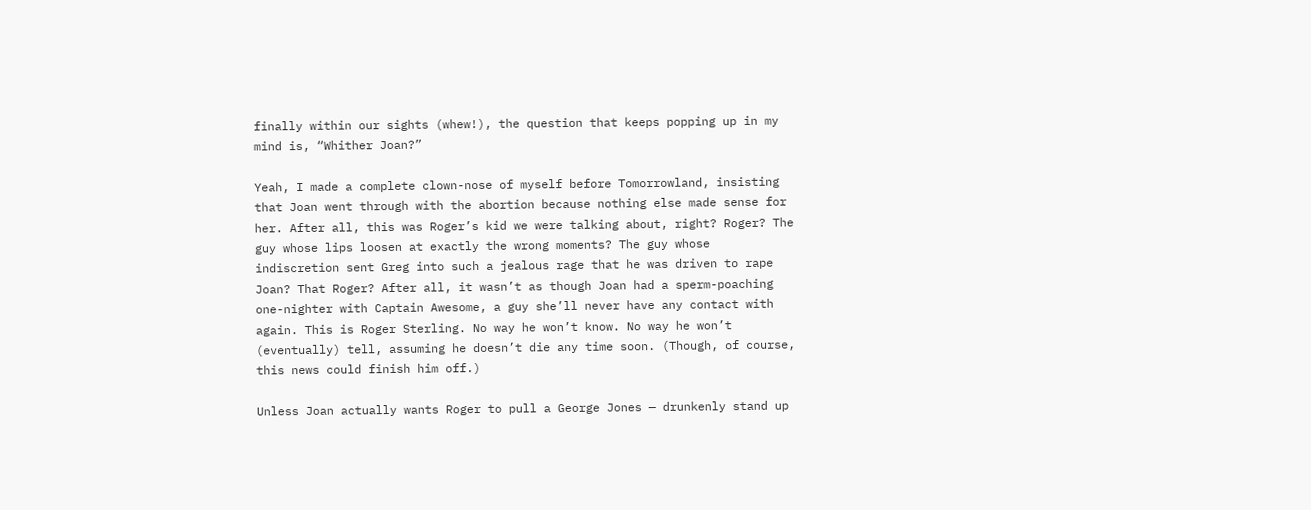finally within our sights (whew!), the question that keeps popping up in my mind is, “Whither Joan?”

Yeah, I made a complete clown-nose of myself before Tomorrowland, insisting that Joan went through with the abortion because nothing else made sense for her. After all, this was Roger’s kid we were talking about, right? Roger? The guy whose lips loosen at exactly the wrong moments? The guy whose indiscretion sent Greg into such a jealous rage that he was driven to rape Joan? That Roger? After all, it wasn’t as though Joan had a sperm-poaching one-nighter with Captain Awesome, a guy she’ll never have any contact with again. This is Roger Sterling. No way he won’t know. No way he won’t (eventually) tell, assuming he doesn’t die any time soon. (Though, of course, this news could finish him off.)

Unless Joan actually wants Roger to pull a George Jones — drunkenly stand up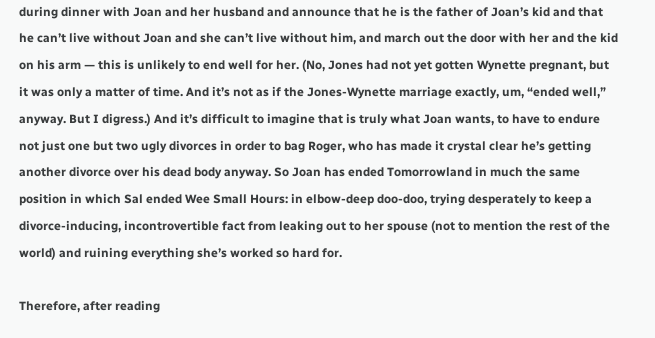during dinner with Joan and her husband and announce that he is the father of Joan’s kid and that he can’t live without Joan and she can’t live without him, and march out the door with her and the kid on his arm — this is unlikely to end well for her. (No, Jones had not yet gotten Wynette pregnant, but it was only a matter of time. And it’s not as if the Jones-Wynette marriage exactly, um, “ended well,” anyway. But I digress.) And it’s difficult to imagine that is truly what Joan wants, to have to endure not just one but two ugly divorces in order to bag Roger, who has made it crystal clear he’s getting another divorce over his dead body anyway. So Joan has ended Tomorrowland in much the same position in which Sal ended Wee Small Hours: in elbow-deep doo-doo, trying desperately to keep a divorce-inducing, incontrovertible fact from leaking out to her spouse (not to mention the rest of the world) and ruining everything she’s worked so hard for.

Therefore, after reading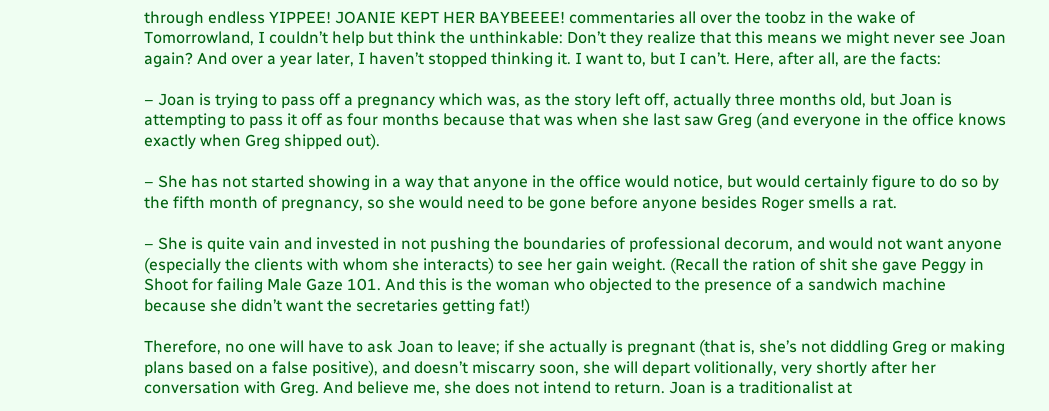through endless YIPPEE! JOANIE KEPT HER BAYBEEEE! commentaries all over the toobz in the wake of Tomorrowland, I couldn’t help but think the unthinkable: Don’t they realize that this means we might never see Joan again? And over a year later, I haven’t stopped thinking it. I want to, but I can’t. Here, after all, are the facts:

– Joan is trying to pass off a pregnancy which was, as the story left off, actually three months old, but Joan is attempting to pass it off as four months because that was when she last saw Greg (and everyone in the office knows exactly when Greg shipped out).

– She has not started showing in a way that anyone in the office would notice, but would certainly figure to do so by the fifth month of pregnancy, so she would need to be gone before anyone besides Roger smells a rat.

– She is quite vain and invested in not pushing the boundaries of professional decorum, and would not want anyone (especially the clients with whom she interacts) to see her gain weight. (Recall the ration of shit she gave Peggy in Shoot for failing Male Gaze 101. And this is the woman who objected to the presence of a sandwich machine because she didn’t want the secretaries getting fat!)

Therefore, no one will have to ask Joan to leave; if she actually is pregnant (that is, she’s not diddling Greg or making plans based on a false positive), and doesn’t miscarry soon, she will depart volitionally, very shortly after her conversation with Greg. And believe me, she does not intend to return. Joan is a traditionalist at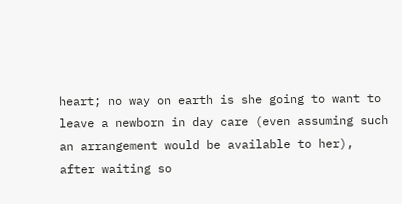heart; no way on earth is she going to want to leave a newborn in day care (even assuming such an arrangement would be available to her), after waiting so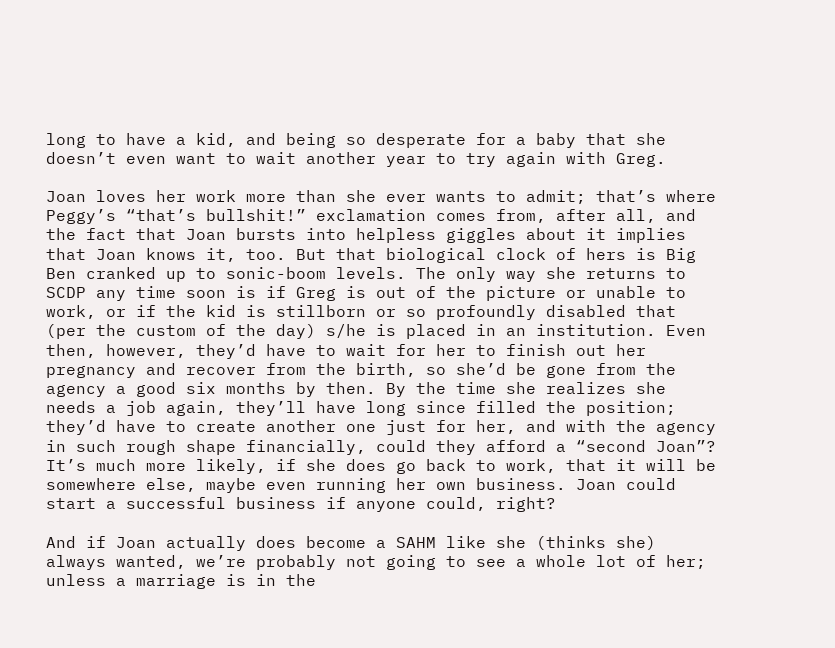long to have a kid, and being so desperate for a baby that she doesn’t even want to wait another year to try again with Greg.

Joan loves her work more than she ever wants to admit; that’s where Peggy’s “that’s bullshit!” exclamation comes from, after all, and the fact that Joan bursts into helpless giggles about it implies that Joan knows it, too. But that biological clock of hers is Big Ben cranked up to sonic-boom levels. The only way she returns to SCDP any time soon is if Greg is out of the picture or unable to work, or if the kid is stillborn or so profoundly disabled that (per the custom of the day) s/he is placed in an institution. Even then, however, they’d have to wait for her to finish out her pregnancy and recover from the birth, so she’d be gone from the agency a good six months by then. By the time she realizes she needs a job again, they’ll have long since filled the position; they’d have to create another one just for her, and with the agency in such rough shape financially, could they afford a “second Joan”? It’s much more likely, if she does go back to work, that it will be somewhere else, maybe even running her own business. Joan could start a successful business if anyone could, right?

And if Joan actually does become a SAHM like she (thinks she) always wanted, we’re probably not going to see a whole lot of her; unless a marriage is in the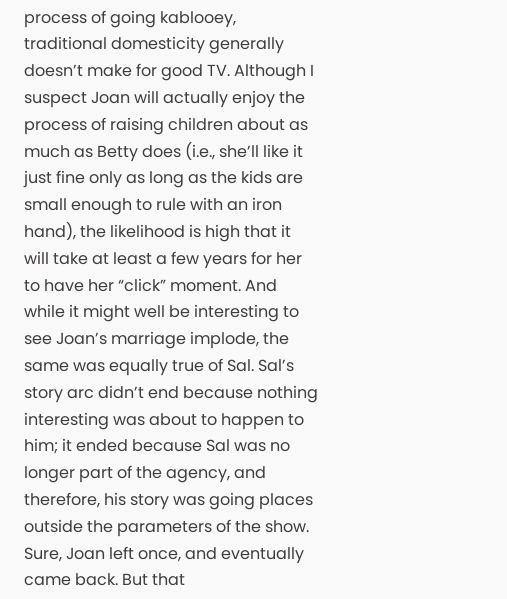process of going kablooey, traditional domesticity generally doesn’t make for good TV. Although I suspect Joan will actually enjoy the process of raising children about as much as Betty does (i.e., she’ll like it just fine only as long as the kids are small enough to rule with an iron hand), the likelihood is high that it will take at least a few years for her to have her “click” moment. And while it might well be interesting to see Joan’s marriage implode, the same was equally true of Sal. Sal’s story arc didn’t end because nothing interesting was about to happen to him; it ended because Sal was no longer part of the agency, and therefore, his story was going places outside the parameters of the show. Sure, Joan left once, and eventually came back. But that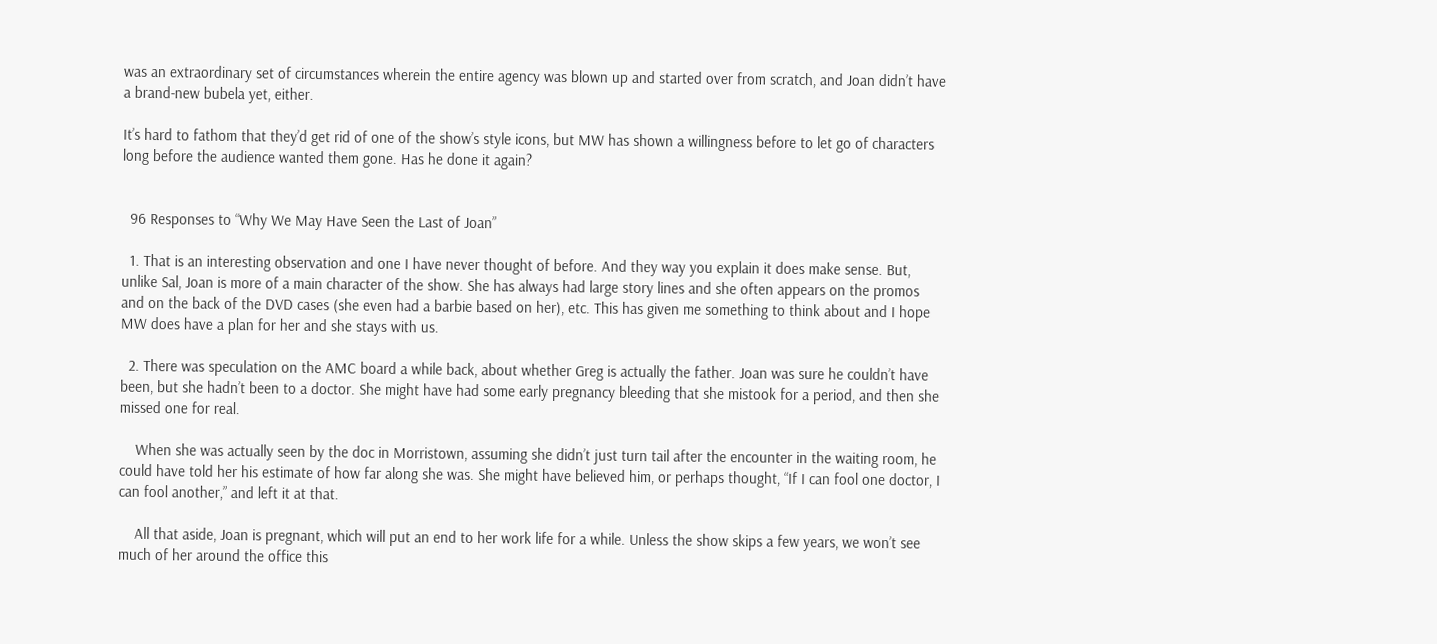was an extraordinary set of circumstances wherein the entire agency was blown up and started over from scratch, and Joan didn’t have a brand-new bubela yet, either.

It’s hard to fathom that they’d get rid of one of the show’s style icons, but MW has shown a willingness before to let go of characters long before the audience wanted them gone. Has he done it again?


  96 Responses to “Why We May Have Seen the Last of Joan”

  1. That is an interesting observation and one I have never thought of before. And they way you explain it does make sense. But, unlike Sal, Joan is more of a main character of the show. She has always had large story lines and she often appears on the promos and on the back of the DVD cases (she even had a barbie based on her), etc. This has given me something to think about and I hope MW does have a plan for her and she stays with us.

  2. There was speculation on the AMC board a while back, about whether Greg is actually the father. Joan was sure he couldn’t have been, but she hadn’t been to a doctor. She might have had some early pregnancy bleeding that she mistook for a period, and then she missed one for real.

    When she was actually seen by the doc in Morristown, assuming she didn’t just turn tail after the encounter in the waiting room, he could have told her his estimate of how far along she was. She might have believed him, or perhaps thought, “If I can fool one doctor, I can fool another,” and left it at that.

    All that aside, Joan is pregnant, which will put an end to her work life for a while. Unless the show skips a few years, we won’t see much of her around the office this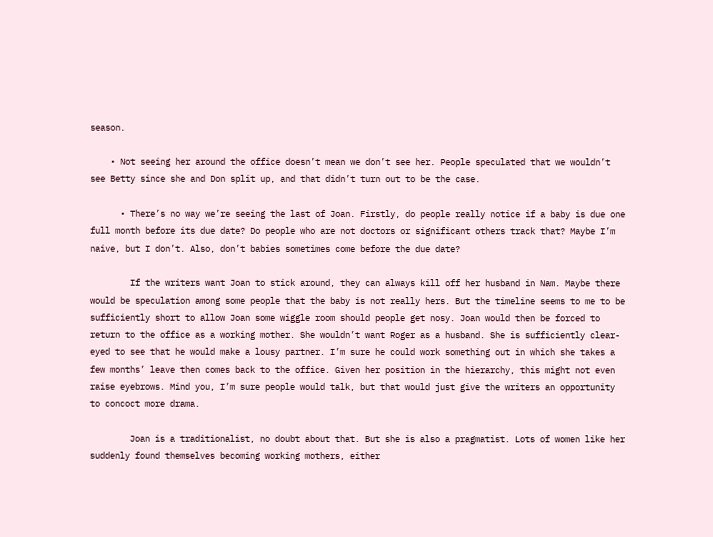season.

    • Not seeing her around the office doesn’t mean we don’t see her. People speculated that we wouldn’t see Betty since she and Don split up, and that didn’t turn out to be the case.

      • There’s no way we’re seeing the last of Joan. Firstly, do people really notice if a baby is due one full month before its due date? Do people who are not doctors or significant others track that? Maybe I’m naive, but I don’t. Also, don’t babies sometimes come before the due date?

        If the writers want Joan to stick around, they can always kill off her husband in Nam. Maybe there would be speculation among some people that the baby is not really hers. But the timeline seems to me to be sufficiently short to allow Joan some wiggle room should people get nosy. Joan would then be forced to return to the office as a working mother. She wouldn’t want Roger as a husband. She is sufficiently clear-eyed to see that he would make a lousy partner. I’m sure he could work something out in which she takes a few months’ leave then comes back to the office. Given her position in the hierarchy, this might not even raise eyebrows. Mind you, I’m sure people would talk, but that would just give the writers an opportunity to concoct more drama.

        Joan is a traditionalist, no doubt about that. But she is also a pragmatist. Lots of women like her suddenly found themselves becoming working mothers, either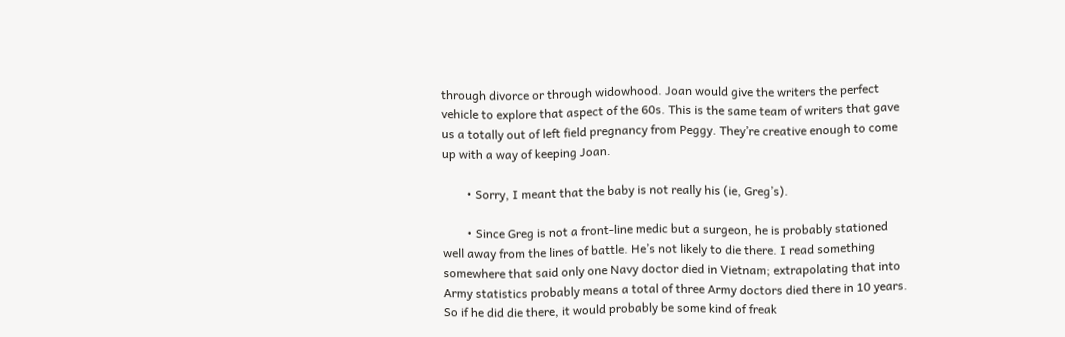through divorce or through widowhood. Joan would give the writers the perfect vehicle to explore that aspect of the 60s. This is the same team of writers that gave us a totally out of left field pregnancy from Peggy. They’re creative enough to come up with a way of keeping Joan.

        • Sorry, I meant that the baby is not really his (ie, Greg’s).

        • Since Greg is not a front-line medic but a surgeon, he is probably stationed well away from the lines of battle. He’s not likely to die there. I read something somewhere that said only one Navy doctor died in Vietnam; extrapolating that into Army statistics probably means a total of three Army doctors died there in 10 years. So if he did die there, it would probably be some kind of freak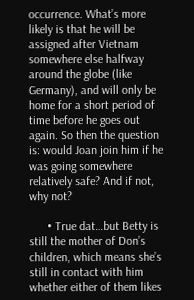occurrence. What’s more likely is that he will be assigned after Vietnam somewhere else halfway around the globe (like Germany), and will only be home for a short period of time before he goes out again. So then the question is: would Joan join him if he was going somewhere relatively safe? And if not, why not?

      • True dat…but Betty is still the mother of Don’s children, which means she’s still in contact with him whether either of them likes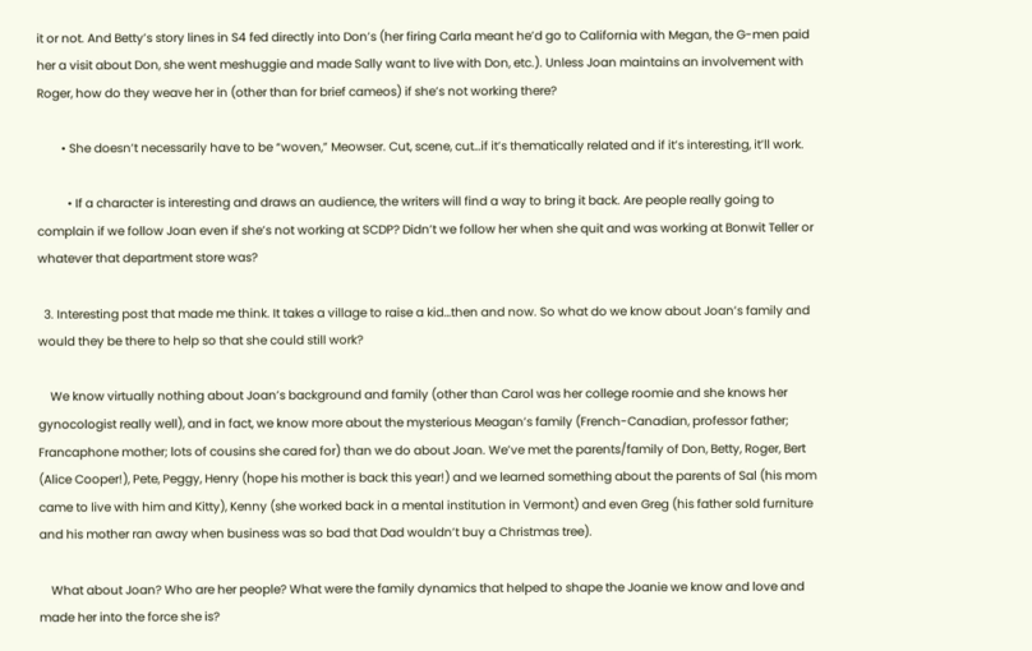it or not. And Betty’s story lines in S4 fed directly into Don’s (her firing Carla meant he’d go to California with Megan, the G-men paid her a visit about Don, she went meshuggie and made Sally want to live with Don, etc.). Unless Joan maintains an involvement with Roger, how do they weave her in (other than for brief cameos) if she’s not working there?

        • She doesn’t necessarily have to be “woven,” Meowser. Cut, scene, cut…if it’s thematically related and if it’s interesting, it’ll work.

          • If a character is interesting and draws an audience, the writers will find a way to bring it back. Are people really going to complain if we follow Joan even if she’s not working at SCDP? Didn’t we follow her when she quit and was working at Bonwit Teller or whatever that department store was?

  3. Interesting post that made me think. It takes a village to raise a kid…then and now. So what do we know about Joan’s family and would they be there to help so that she could still work?

    We know virtually nothing about Joan’s background and family (other than Carol was her college roomie and she knows her gynocologist really well), and in fact, we know more about the mysterious Meagan’s family (French-Canadian, professor father; Francaphone mother; lots of cousins she cared for) than we do about Joan. We’ve met the parents/family of Don, Betty, Roger, Bert (Alice Cooper!), Pete, Peggy, Henry (hope his mother is back this year!) and we learned something about the parents of Sal (his mom came to live with him and Kitty), Kenny (she worked back in a mental institution in Vermont) and even Greg (his father sold furniture and his mother ran away when business was so bad that Dad wouldn’t buy a Christmas tree).

    What about Joan? Who are her people? What were the family dynamics that helped to shape the Joanie we know and love and made her into the force she is?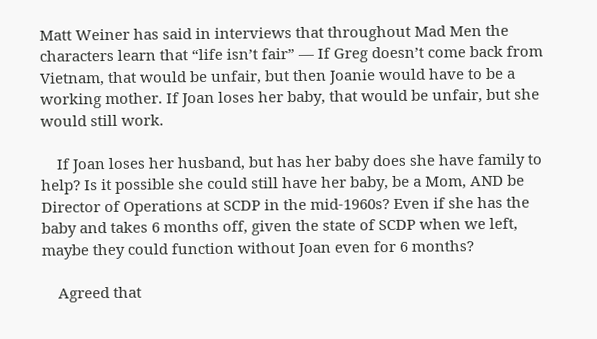Matt Weiner has said in interviews that throughout Mad Men the characters learn that “life isn’t fair” — If Greg doesn’t come back from Vietnam, that would be unfair, but then Joanie would have to be a working mother. If Joan loses her baby, that would be unfair, but she would still work.

    If Joan loses her husband, but has her baby does she have family to help? Is it possible she could still have her baby, be a Mom, AND be Director of Operations at SCDP in the mid-1960s? Even if she has the baby and takes 6 months off, given the state of SCDP when we left, maybe they could function without Joan even for 6 months?

    Agreed that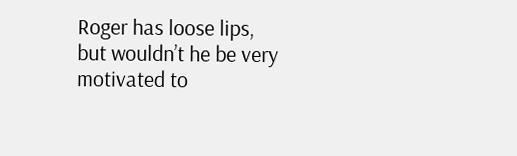Roger has loose lips, but wouldn’t he be very motivated to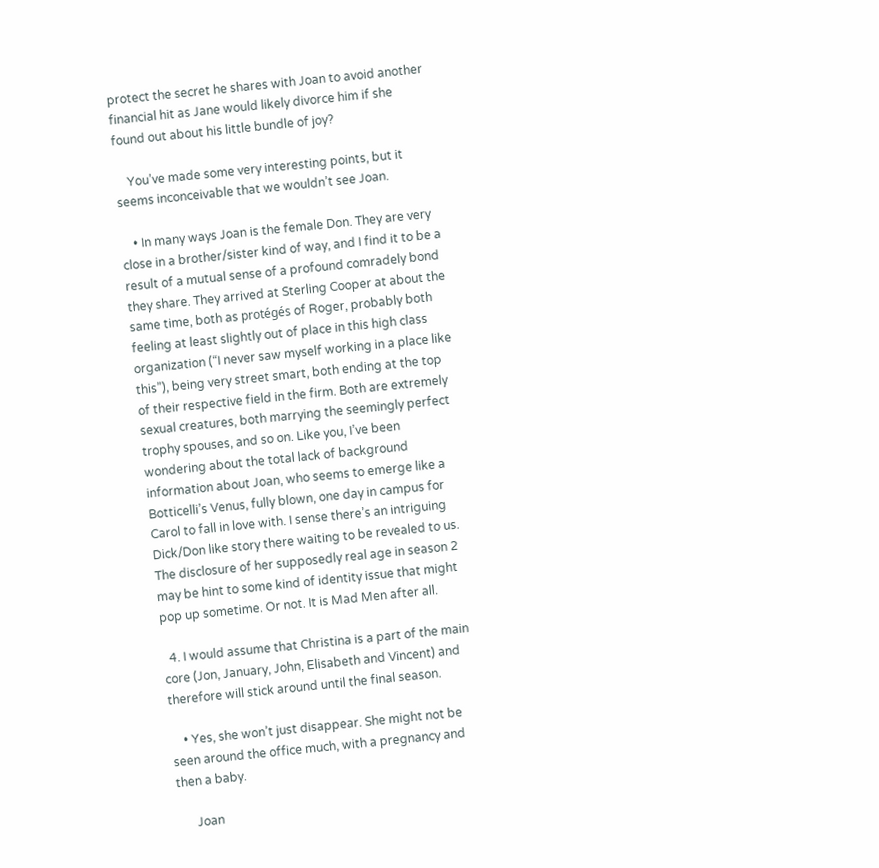protect the secret he shares with Joan to avoid another financial hit as Jane would likely divorce him if she found out about his little bundle of joy?

    You’ve made some very interesting points, but it seems inconceivable that we wouldn’t see Joan.

    • In many ways Joan is the female Don. They are very close in a brother/sister kind of way, and I find it to be a result of a mutual sense of a profound comradely bond they share. They arrived at Sterling Cooper at about the same time, both as protégés of Roger, probably both feeling at least slightly out of place in this high class organization (“I never saw myself working in a place like this”), being very street smart, both ending at the top of their respective field in the firm. Both are extremely sexual creatures, both marrying the seemingly perfect trophy spouses, and so on. Like you, I’ve been wondering about the total lack of background information about Joan, who seems to emerge like a Botticelli’s Venus, fully blown, one day in campus for Carol to fall in love with. I sense there’s an intriguing Dick/Don like story there waiting to be revealed to us. The disclosure of her supposedly real age in season 2 may be hint to some kind of identity issue that might pop up sometime. Or not. It is Mad Men after all.

  4. I would assume that Christina is a part of the main core (Jon, January, John, Elisabeth and Vincent) and therefore will stick around until the final season.

    • Yes, she won’t just disappear. She might not be seen around the office much, with a pregnancy and then a baby.

      Joan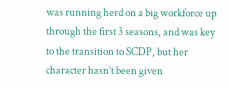was running herd on a big workforce up through the first 3 seasons, and was key to the transition to SCDP, but her character hasn’t been given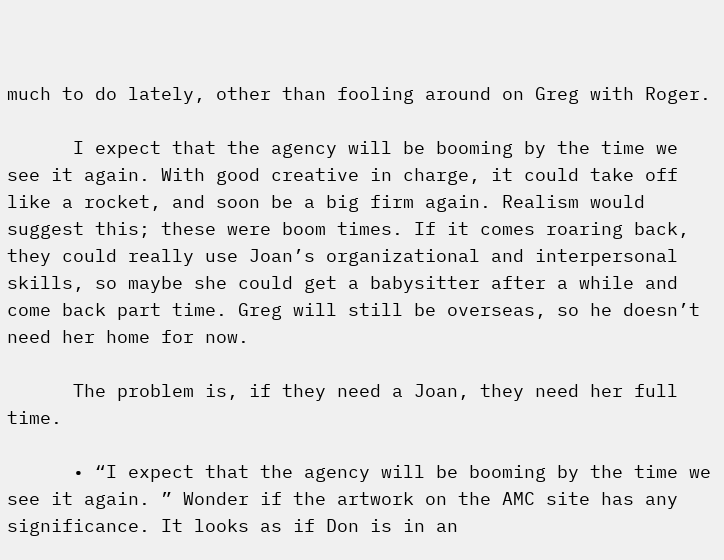much to do lately, other than fooling around on Greg with Roger.

      I expect that the agency will be booming by the time we see it again. With good creative in charge, it could take off like a rocket, and soon be a big firm again. Realism would suggest this; these were boom times. If it comes roaring back, they could really use Joan’s organizational and interpersonal skills, so maybe she could get a babysitter after a while and come back part time. Greg will still be overseas, so he doesn’t need her home for now.

      The problem is, if they need a Joan, they need her full time.

      • “I expect that the agency will be booming by the time we see it again. ” Wonder if the artwork on the AMC site has any significance. It looks as if Don is in an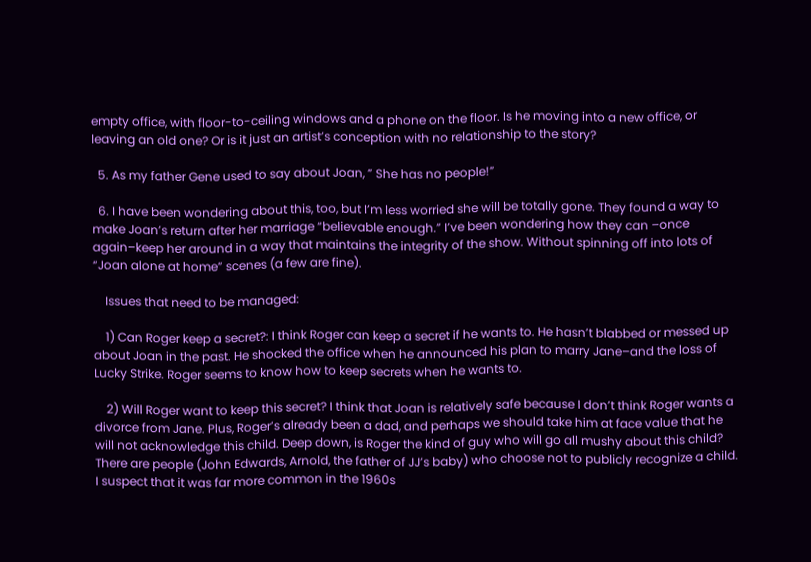empty office, with floor-to-ceiling windows and a phone on the floor. Is he moving into a new office, or leaving an old one? Or is it just an artist’s conception with no relationship to the story?

  5. As my father Gene used to say about Joan, ” She has no people!”

  6. I have been wondering about this, too, but I’m less worried she will be totally gone. They found a way to make Joan’s return after her marriage “believable enough.” I’ve been wondering how they can –once again–keep her around in a way that maintains the integrity of the show. Without spinning off into lots of “Joan alone at home” scenes (a few are fine).

    Issues that need to be managed:

    1) Can Roger keep a secret?: I think Roger can keep a secret if he wants to. He hasn’t blabbed or messed up about Joan in the past. He shocked the office when he announced his plan to marry Jane–and the loss of Lucky Strike. Roger seems to know how to keep secrets when he wants to.

    2) Will Roger want to keep this secret? I think that Joan is relatively safe because I don’t think Roger wants a divorce from Jane. Plus, Roger’s already been a dad, and perhaps we should take him at face value that he will not acknowledge this child. Deep down, is Roger the kind of guy who will go all mushy about this child? There are people (John Edwards, Arnold, the father of JJ’s baby) who choose not to publicly recognize a child. I suspect that it was far more common in the 1960s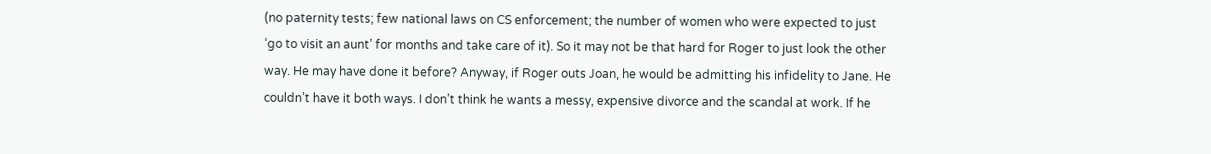(no paternity tests; few national laws on CS enforcement; the number of women who were expected to just ‘go to visit an aunt’ for months and take care of it). So it may not be that hard for Roger to just look the other way. He may have done it before? Anyway, if Roger outs Joan, he would be admitting his infidelity to Jane. He couldn’t have it both ways. I don’t think he wants a messy, expensive divorce and the scandal at work. If he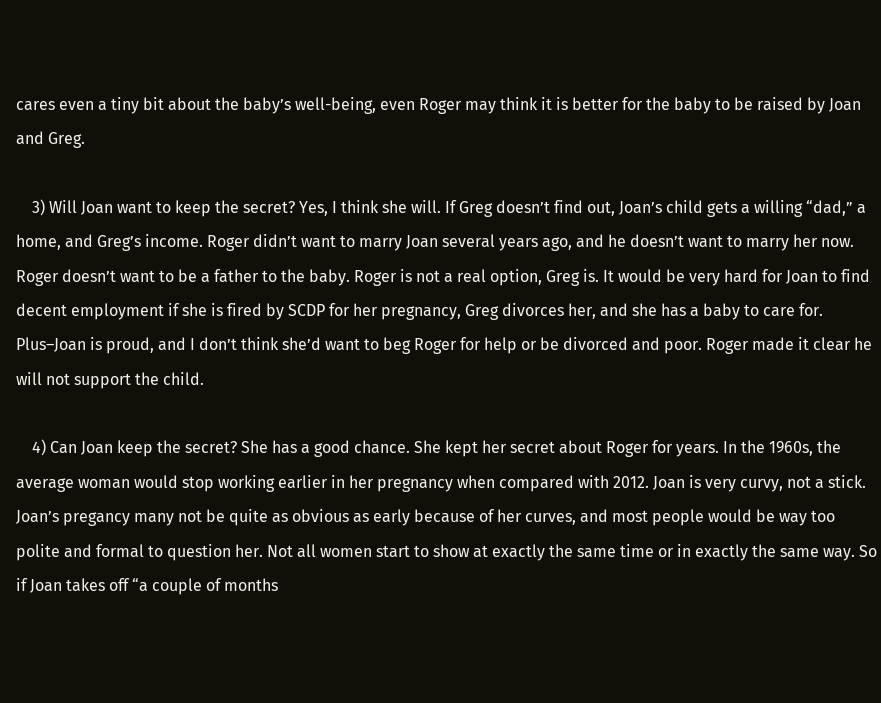cares even a tiny bit about the baby’s well-being, even Roger may think it is better for the baby to be raised by Joan and Greg.

    3) Will Joan want to keep the secret? Yes, I think she will. If Greg doesn’t find out, Joan’s child gets a willing “dad,” a home, and Greg’s income. Roger didn’t want to marry Joan several years ago, and he doesn’t want to marry her now. Roger doesn’t want to be a father to the baby. Roger is not a real option, Greg is. It would be very hard for Joan to find decent employment if she is fired by SCDP for her pregnancy, Greg divorces her, and she has a baby to care for. Plus–Joan is proud, and I don’t think she’d want to beg Roger for help or be divorced and poor. Roger made it clear he will not support the child.

    4) Can Joan keep the secret? She has a good chance. She kept her secret about Roger for years. In the 1960s, the average woman would stop working earlier in her pregnancy when compared with 2012. Joan is very curvy, not a stick. Joan’s pregancy many not be quite as obvious as early because of her curves, and most people would be way too polite and formal to question her. Not all women start to show at exactly the same time or in exactly the same way. So if Joan takes off “a couple of months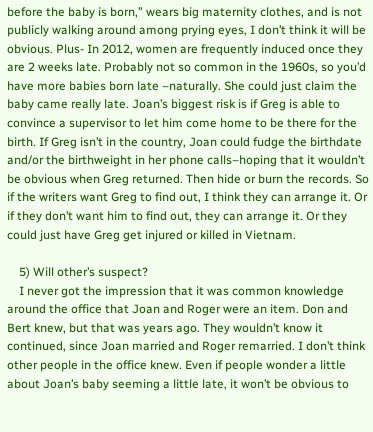before the baby is born,” wears big maternity clothes, and is not publicly walking around among prying eyes, I don’t think it will be obvious. Plus- In 2012, women are frequently induced once they are 2 weeks late. Probably not so common in the 1960s, so you’d have more babies born late –naturally. She could just claim the baby came really late. Joan’s biggest risk is if Greg is able to convince a supervisor to let him come home to be there for the birth. If Greg isn’t in the country, Joan could fudge the birthdate and/or the birthweight in her phone calls–hoping that it wouldn’t be obvious when Greg returned. Then hide or burn the records. So if the writers want Greg to find out, I think they can arrange it. Or if they don’t want him to find out, they can arrange it. Or they could just have Greg get injured or killed in Vietnam.

    5) Will other’s suspect?
    I never got the impression that it was common knowledge around the office that Joan and Roger were an item. Don and Bert knew, but that was years ago. They wouldn’t know it continued, since Joan married and Roger remarried. I don’t think other people in the office knew. Even if people wonder a little about Joan’s baby seeming a little late, it won’t be obvious to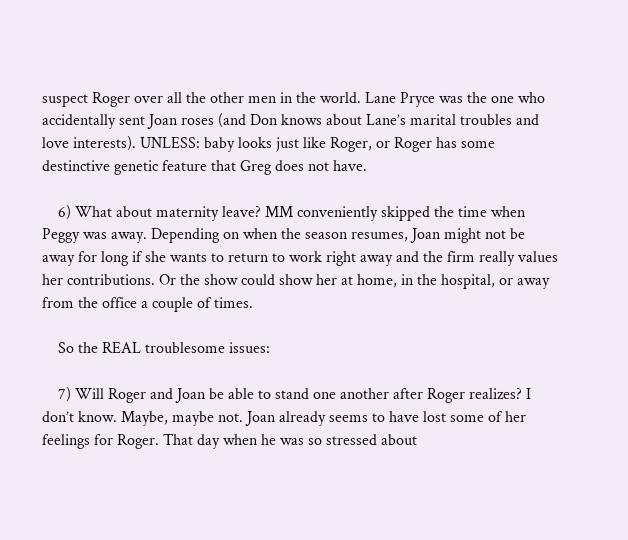suspect Roger over all the other men in the world. Lane Pryce was the one who accidentally sent Joan roses (and Don knows about Lane’s marital troubles and love interests). UNLESS: baby looks just like Roger, or Roger has some destinctive genetic feature that Greg does not have.

    6) What about maternity leave? MM conveniently skipped the time when Peggy was away. Depending on when the season resumes, Joan might not be away for long if she wants to return to work right away and the firm really values her contributions. Or the show could show her at home, in the hospital, or away from the office a couple of times.

    So the REAL troublesome issues:

    7) Will Roger and Joan be able to stand one another after Roger realizes? I don’t know. Maybe, maybe not. Joan already seems to have lost some of her feelings for Roger. That day when he was so stressed about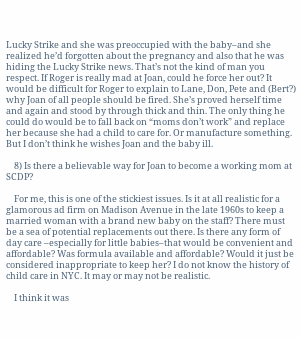Lucky Strike and she was preoccupied with the baby–and she realized he’d forgotten about the pregnancy and also that he was hiding the Lucky Strike news. That’s not the kind of man you respect. If Roger is really mad at Joan, could he force her out? It would be difficult for Roger to explain to Lane, Don, Pete and (Bert?) why Joan of all people should be fired. She’s proved herself time and again and stood by through thick and thin. The only thing he could do would be to fall back on “moms don’t work” and replace her because she had a child to care for. Or manufacture something. But I don’t think he wishes Joan and the baby ill.

    8) Is there a believable way for Joan to become a working mom at SCDP?

    For me, this is one of the stickiest issues. Is it at all realistic for a glamorous ad firm on Madison Avenue in the late 1960s to keep a married woman with a brand new baby on the staff? There must be a sea of potential replacements out there. Is there any form of day care –especially for little babies–that would be convenient and affordable? Was formula available and affordable? Would it just be considered inappropriate to keep her? I do not know the history of child care in NYC. It may or may not be realistic.

    I think it was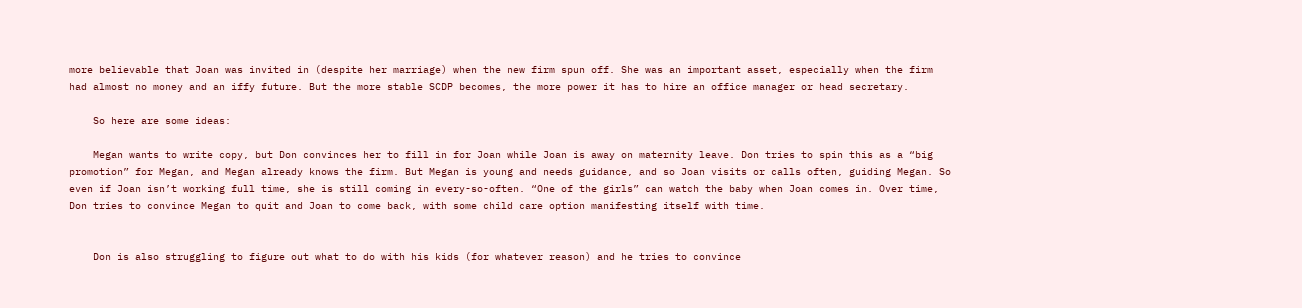more believable that Joan was invited in (despite her marriage) when the new firm spun off. She was an important asset, especially when the firm had almost no money and an iffy future. But the more stable SCDP becomes, the more power it has to hire an office manager or head secretary.

    So here are some ideas:

    Megan wants to write copy, but Don convinces her to fill in for Joan while Joan is away on maternity leave. Don tries to spin this as a “big promotion” for Megan, and Megan already knows the firm. But Megan is young and needs guidance, and so Joan visits or calls often, guiding Megan. So even if Joan isn’t working full time, she is still coming in every-so-often. “One of the girls” can watch the baby when Joan comes in. Over time, Don tries to convince Megan to quit and Joan to come back, with some child care option manifesting itself with time.


    Don is also struggling to figure out what to do with his kids (for whatever reason) and he tries to convince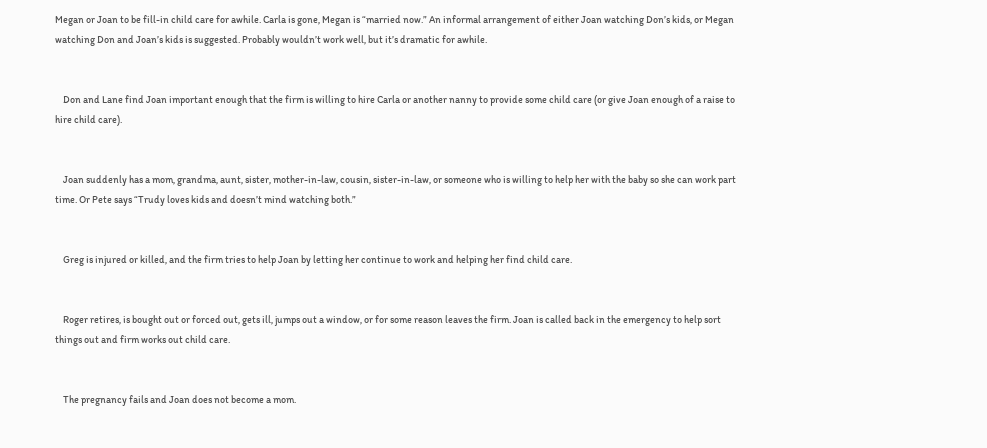Megan or Joan to be fill-in child care for awhile. Carla is gone, Megan is “married now.” An informal arrangement of either Joan watching Don’s kids, or Megan watching Don and Joan’s kids is suggested. Probably wouldn’t work well, but it’s dramatic for awhile.


    Don and Lane find Joan important enough that the firm is willing to hire Carla or another nanny to provide some child care (or give Joan enough of a raise to hire child care).


    Joan suddenly has a mom, grandma, aunt, sister, mother-in-law, cousin, sister-in-law, or someone who is willing to help her with the baby so she can work part time. Or Pete says “Trudy loves kids and doesn’t mind watching both.”


    Greg is injured or killed, and the firm tries to help Joan by letting her continue to work and helping her find child care.


    Roger retires, is bought out or forced out, gets ill, jumps out a window, or for some reason leaves the firm. Joan is called back in the emergency to help sort things out and firm works out child care.


    The pregnancy fails and Joan does not become a mom.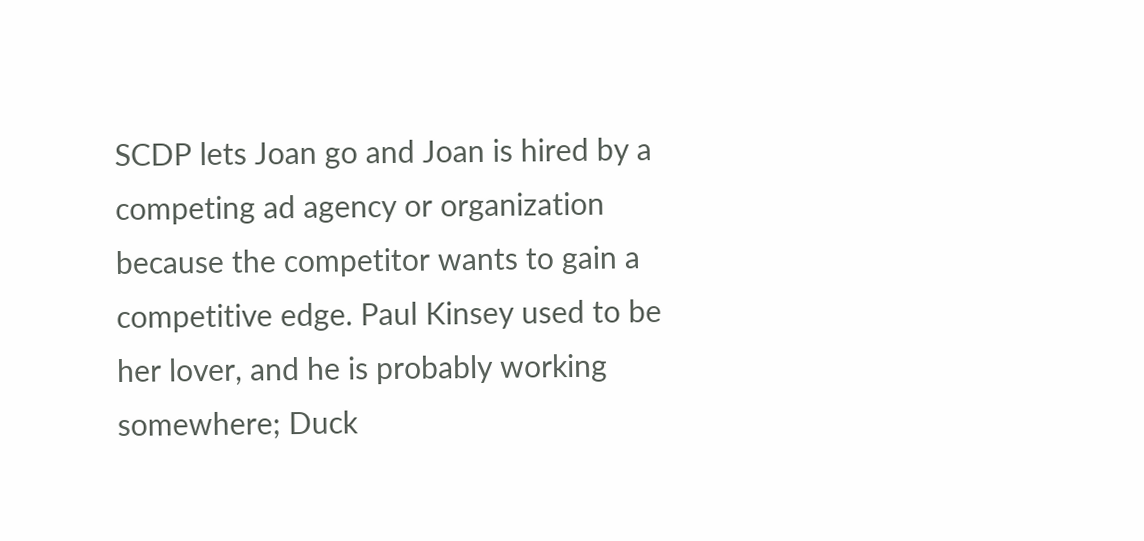SCDP lets Joan go and Joan is hired by a competing ad agency or organization because the competitor wants to gain a competitive edge. Paul Kinsey used to be her lover, and he is probably working somewhere; Duck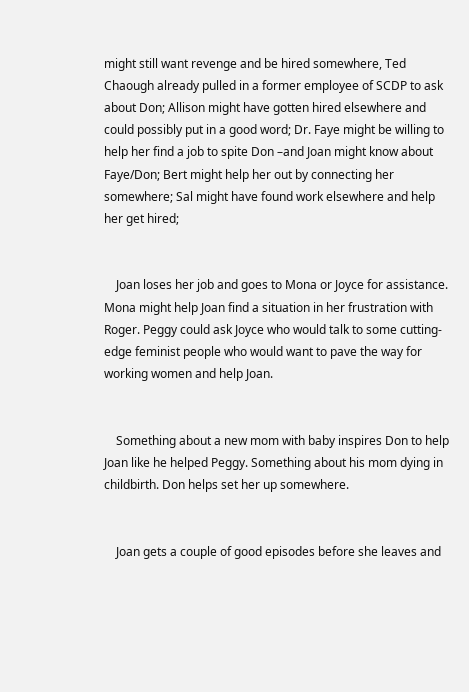might still want revenge and be hired somewhere, Ted Chaough already pulled in a former employee of SCDP to ask about Don; Allison might have gotten hired elsewhere and could possibly put in a good word; Dr. Faye might be willing to help her find a job to spite Don –and Joan might know about Faye/Don; Bert might help her out by connecting her somewhere; Sal might have found work elsewhere and help her get hired;


    Joan loses her job and goes to Mona or Joyce for assistance. Mona might help Joan find a situation in her frustration with Roger. Peggy could ask Joyce who would talk to some cutting-edge feminist people who would want to pave the way for working women and help Joan.


    Something about a new mom with baby inspires Don to help Joan like he helped Peggy. Something about his mom dying in childbirth. Don helps set her up somewhere.


    Joan gets a couple of good episodes before she leaves and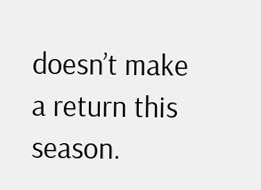doesn’t make a return this season.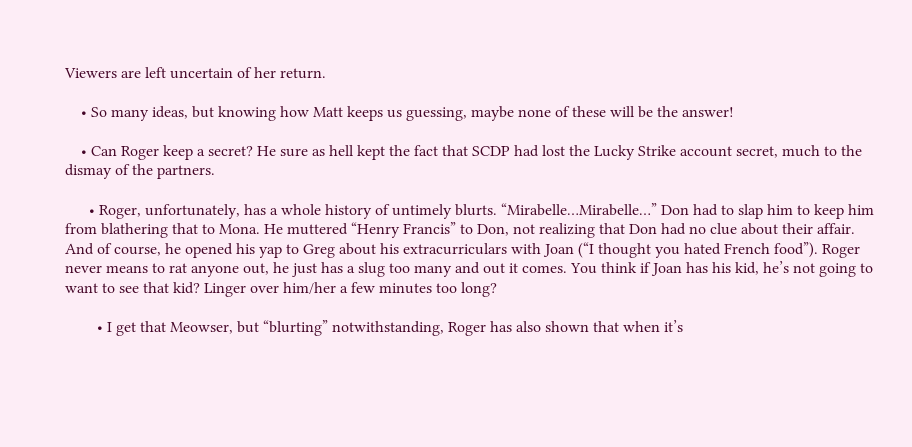Viewers are left uncertain of her return.

    • So many ideas, but knowing how Matt keeps us guessing, maybe none of these will be the answer!

    • Can Roger keep a secret? He sure as hell kept the fact that SCDP had lost the Lucky Strike account secret, much to the dismay of the partners.

      • Roger, unfortunately, has a whole history of untimely blurts. “Mirabelle…Mirabelle…” Don had to slap him to keep him from blathering that to Mona. He muttered “Henry Francis” to Don, not realizing that Don had no clue about their affair. And of course, he opened his yap to Greg about his extracurriculars with Joan (“I thought you hated French food”). Roger never means to rat anyone out, he just has a slug too many and out it comes. You think if Joan has his kid, he’s not going to want to see that kid? Linger over him/her a few minutes too long?

        • I get that Meowser, but “blurting” notwithstanding, Roger has also shown that when it’s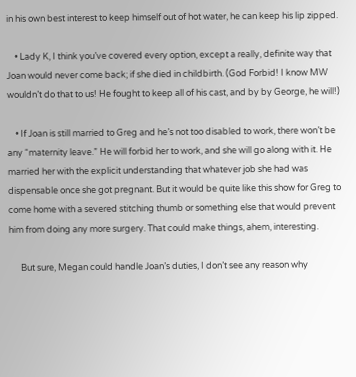in his own best interest to keep himself out of hot water, he can keep his lip zipped.

    • Lady K, I think you’ve covered every option, except a really, definite way that Joan would never come back; if she died in childbirth. (God Forbid! I know MW wouldn’t do that to us! He fought to keep all of his cast, and by by George, he will!)

    • If Joan is still married to Greg and he’s not too disabled to work, there won’t be any “maternity leave.” He will forbid her to work, and she will go along with it. He married her with the explicit understanding that whatever job she had was dispensable once she got pregnant. But it would be quite like this show for Greg to come home with a severed stitching thumb or something else that would prevent him from doing any more surgery. That could make things, ahem, interesting.

      But sure, Megan could handle Joan’s duties, I don’t see any reason why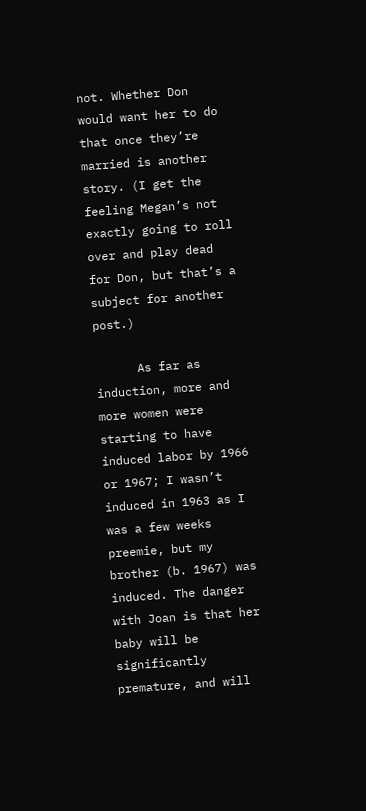not. Whether Don would want her to do that once they’re married is another story. (I get the feeling Megan’s not exactly going to roll over and play dead for Don, but that’s a subject for another post.)

      As far as induction, more and more women were starting to have induced labor by 1966 or 1967; I wasn’t induced in 1963 as I was a few weeks preemie, but my brother (b. 1967) was induced. The danger with Joan is that her baby will be significantly premature, and will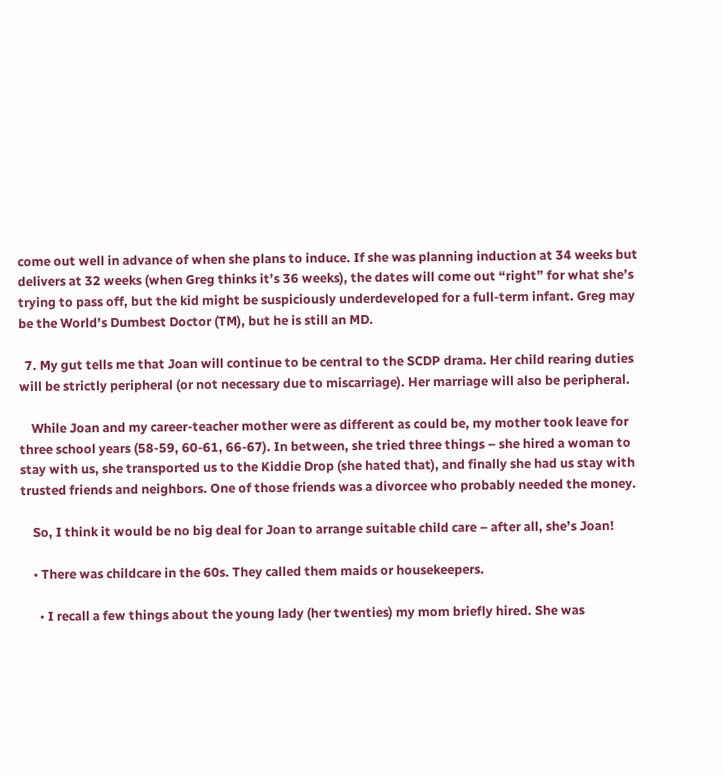come out well in advance of when she plans to induce. If she was planning induction at 34 weeks but delivers at 32 weeks (when Greg thinks it’s 36 weeks), the dates will come out “right” for what she’s trying to pass off, but the kid might be suspiciously underdeveloped for a full-term infant. Greg may be the World’s Dumbest Doctor (TM), but he is still an MD.

  7. My gut tells me that Joan will continue to be central to the SCDP drama. Her child rearing duties will be strictly peripheral (or not necessary due to miscarriage). Her marriage will also be peripheral.

    While Joan and my career-teacher mother were as different as could be, my mother took leave for three school years (58-59, 60-61, 66-67). In between, she tried three things – she hired a woman to stay with us, she transported us to the Kiddie Drop (she hated that), and finally she had us stay with trusted friends and neighbors. One of those friends was a divorcee who probably needed the money.

    So, I think it would be no big deal for Joan to arrange suitable child care – after all, she’s Joan!

    • There was childcare in the 60s. They called them maids or housekeepers.

      • I recall a few things about the young lady (her twenties) my mom briefly hired. She was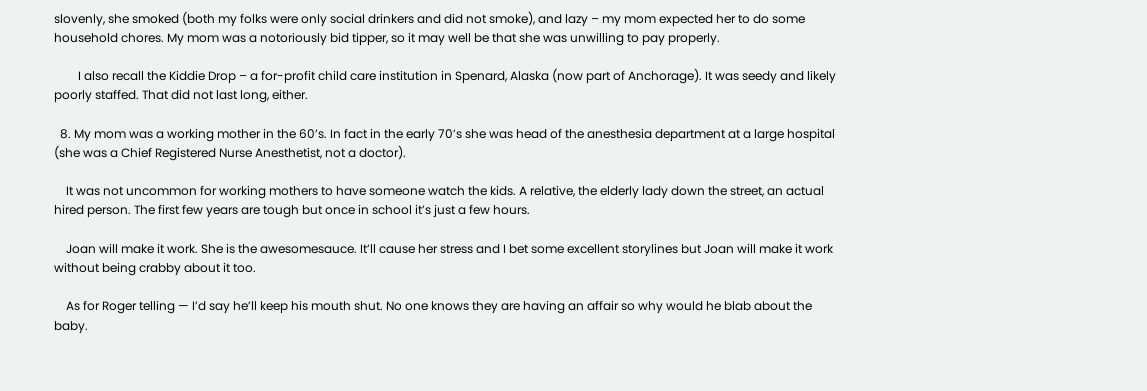slovenly, she smoked (both my folks were only social drinkers and did not smoke), and lazy – my mom expected her to do some household chores. My mom was a notoriously bid tipper, so it may well be that she was unwilling to pay properly.

        I also recall the Kiddie Drop – a for-profit child care institution in Spenard, Alaska (now part of Anchorage). It was seedy and likely poorly staffed. That did not last long, either.

  8. My mom was a working mother in the 60’s. In fact in the early 70’s she was head of the anesthesia department at a large hospital (she was a Chief Registered Nurse Anesthetist, not a doctor).

    It was not uncommon for working mothers to have someone watch the kids. A relative, the elderly lady down the street, an actual hired person. The first few years are tough but once in school it’s just a few hours.

    Joan will make it work. She is the awesomesauce. It’ll cause her stress and I bet some excellent storylines but Joan will make it work without being crabby about it too.

    As for Roger telling — I’d say he’ll keep his mouth shut. No one knows they are having an affair so why would he blab about the baby.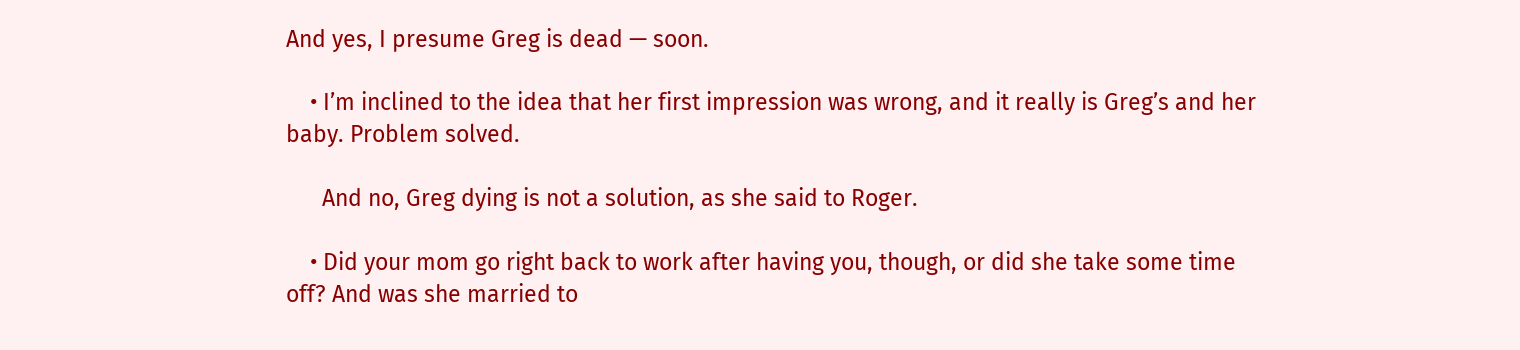And yes, I presume Greg is dead — soon.

    • I’m inclined to the idea that her first impression was wrong, and it really is Greg’s and her baby. Problem solved.

      And no, Greg dying is not a solution, as she said to Roger.

    • Did your mom go right back to work after having you, though, or did she take some time off? And was she married to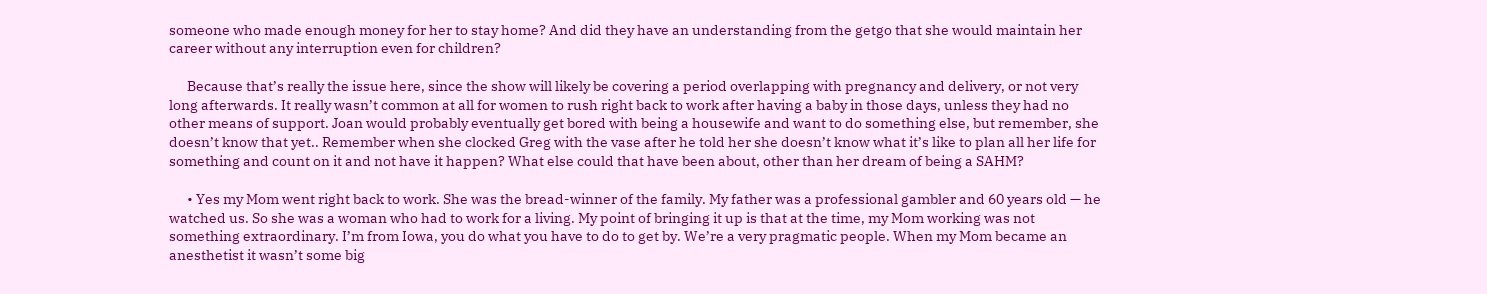someone who made enough money for her to stay home? And did they have an understanding from the getgo that she would maintain her career without any interruption even for children?

      Because that’s really the issue here, since the show will likely be covering a period overlapping with pregnancy and delivery, or not very long afterwards. It really wasn’t common at all for women to rush right back to work after having a baby in those days, unless they had no other means of support. Joan would probably eventually get bored with being a housewife and want to do something else, but remember, she doesn’t know that yet.. Remember when she clocked Greg with the vase after he told her she doesn’t know what it’s like to plan all her life for something and count on it and not have it happen? What else could that have been about, other than her dream of being a SAHM?

      • Yes my Mom went right back to work. She was the bread-winner of the family. My father was a professional gambler and 60 years old — he watched us. So she was a woman who had to work for a living. My point of bringing it up is that at the time, my Mom working was not something extraordinary. I’m from Iowa, you do what you have to do to get by. We’re a very pragmatic people. When my Mom became an anesthetist it wasn’t some big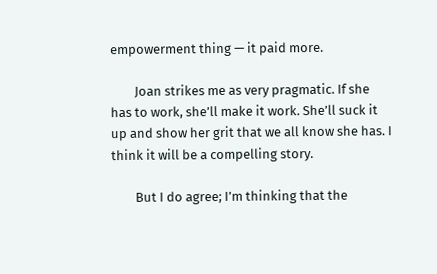empowerment thing — it paid more.

        Joan strikes me as very pragmatic. If she has to work, she’ll make it work. She’ll suck it up and show her grit that we all know she has. I think it will be a compelling story.

        But I do agree; I’m thinking that the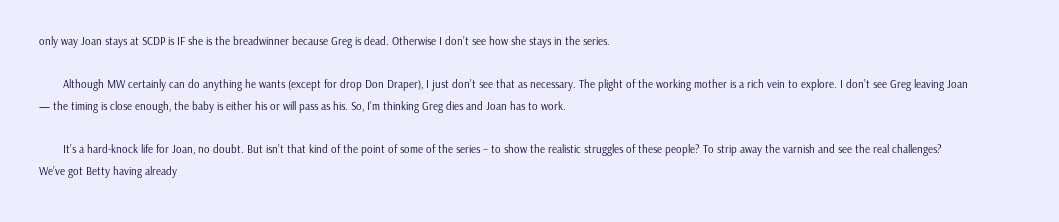only way Joan stays at SCDP is IF she is the breadwinner because Greg is dead. Otherwise I don’t see how she stays in the series.

        Although MW certainly can do anything he wants (except for drop Don Draper), I just don’t see that as necessary. The plight of the working mother is a rich vein to explore. I don’t see Greg leaving Joan — the timing is close enough, the baby is either his or will pass as his. So, I’m thinking Greg dies and Joan has to work.

        It’s a hard-knock life for Joan, no doubt. But isn’t that kind of the point of some of the series – to show the realistic struggles of these people? To strip away the varnish and see the real challenges? We’ve got Betty having already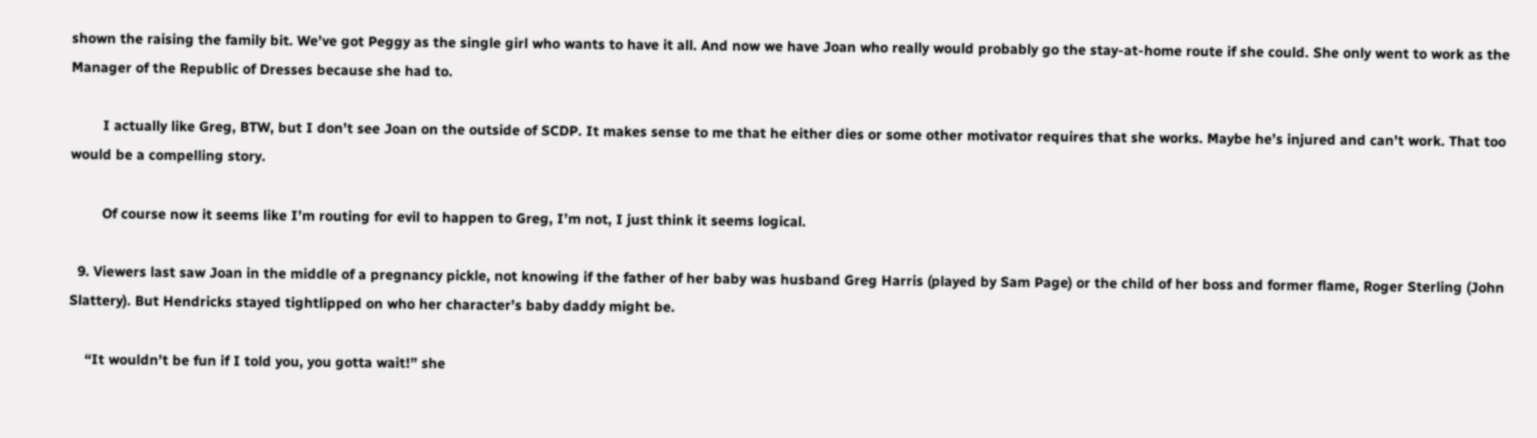shown the raising the family bit. We’ve got Peggy as the single girl who wants to have it all. And now we have Joan who really would probably go the stay-at-home route if she could. She only went to work as the Manager of the Republic of Dresses because she had to.

        I actually like Greg, BTW, but I don’t see Joan on the outside of SCDP. It makes sense to me that he either dies or some other motivator requires that she works. Maybe he’s injured and can’t work. That too would be a compelling story.

        Of course now it seems like I’m routing for evil to happen to Greg, I’m not, I just think it seems logical.

  9. Viewers last saw Joan in the middle of a pregnancy pickle, not knowing if the father of her baby was husband Greg Harris (played by Sam Page) or the child of her boss and former flame, Roger Sterling (John Slattery). But Hendricks stayed tightlipped on who her character’s baby daddy might be.

    “It wouldn’t be fun if I told you, you gotta wait!” she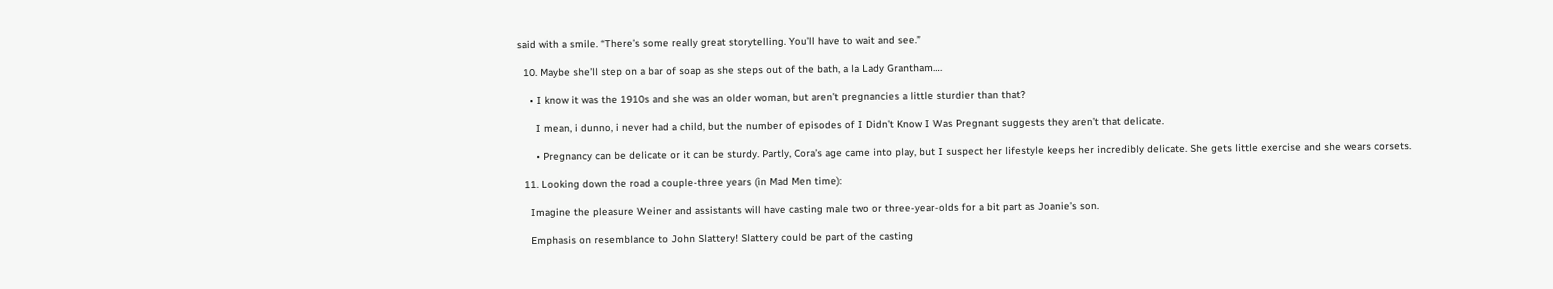said with a smile. “There’s some really great storytelling. You’ll have to wait and see.”

  10. Maybe she’ll step on a bar of soap as she steps out of the bath, a la Lady Grantham….

    • I know it was the 1910s and she was an older woman, but aren’t pregnancies a little sturdier than that?

      I mean, i dunno, i never had a child, but the number of episodes of I Didn’t Know I Was Pregnant suggests they aren’t that delicate.

      • Pregnancy can be delicate or it can be sturdy. Partly, Cora’s age came into play, but I suspect her lifestyle keeps her incredibly delicate. She gets little exercise and she wears corsets.

  11. Looking down the road a couple-three years (in Mad Men time):

    Imagine the pleasure Weiner and assistants will have casting male two or three-year-olds for a bit part as Joanie’s son.

    Emphasis on resemblance to John Slattery! Slattery could be part of the casting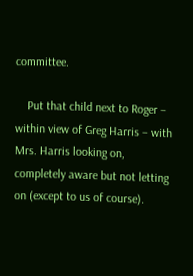committee.

    Put that child next to Roger – within view of Greg Harris – with Mrs. Harris looking on, completely aware but not letting on (except to us of course).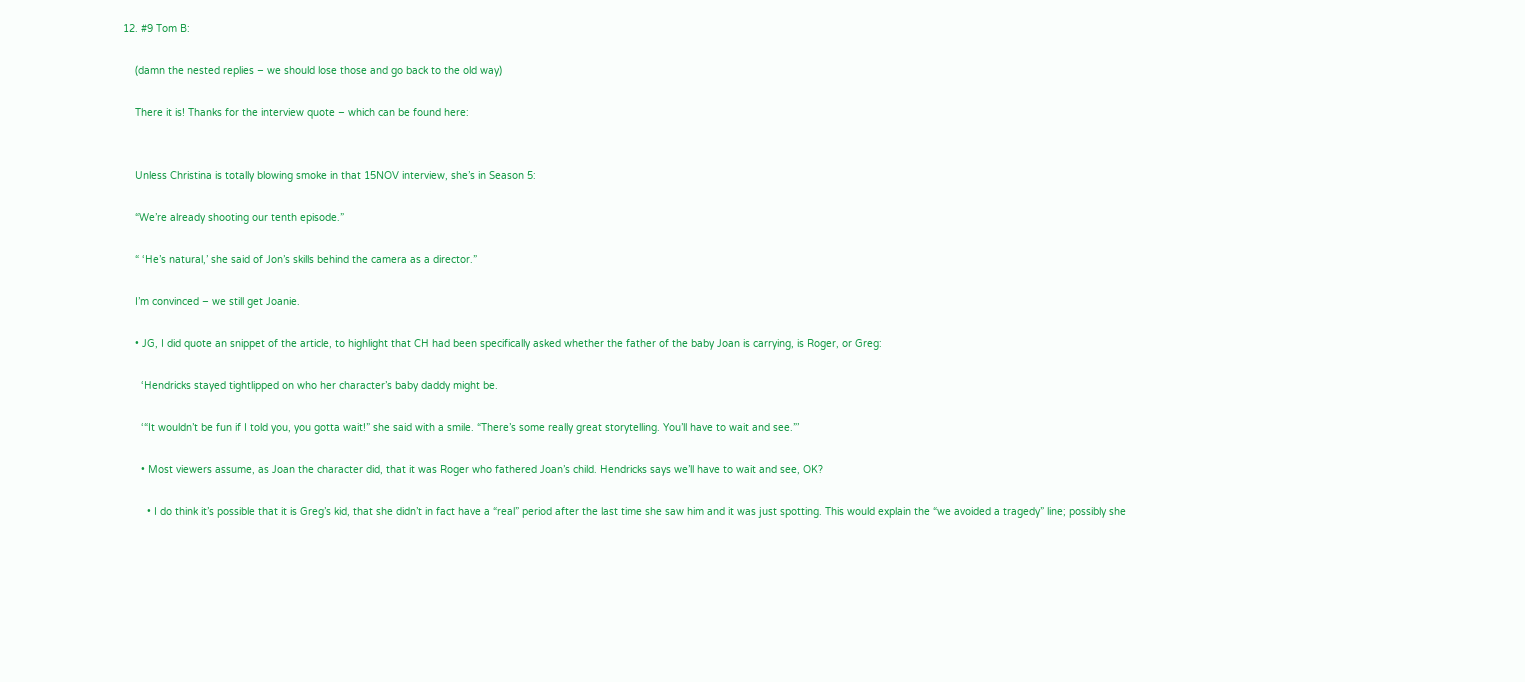12. #9 Tom B:

    (damn the nested replies – we should lose those and go back to the old way)

    There it is! Thanks for the interview quote – which can be found here:


    Unless Christina is totally blowing smoke in that 15NOV interview, she’s in Season 5:

    “We’re already shooting our tenth episode.”

    “ ‘He’s natural,’ she said of Jon’s skills behind the camera as a director.”

    I’m convinced – we still get Joanie.

    • JG, I did quote an snippet of the article, to highlight that CH had been specifically asked whether the father of the baby Joan is carrying, is Roger, or Greg:

      ‘Hendricks stayed tightlipped on who her character’s baby daddy might be.

      ‘“It wouldn’t be fun if I told you, you gotta wait!” she said with a smile. “There’s some really great storytelling. You’ll have to wait and see.”’

      • Most viewers assume, as Joan the character did, that it was Roger who fathered Joan’s child. Hendricks says we’ll have to wait and see, OK?

        • I do think it’s possible that it is Greg’s kid, that she didn’t in fact have a “real” period after the last time she saw him and it was just spotting. This would explain the “we avoided a tragedy” line; possibly she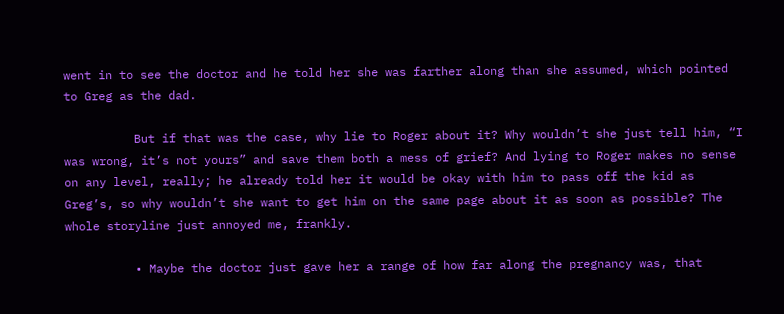went in to see the doctor and he told her she was farther along than she assumed, which pointed to Greg as the dad.

          But if that was the case, why lie to Roger about it? Why wouldn’t she just tell him, “I was wrong, it’s not yours” and save them both a mess of grief? And lying to Roger makes no sense on any level, really; he already told her it would be okay with him to pass off the kid as Greg’s, so why wouldn’t she want to get him on the same page about it as soon as possible? The whole storyline just annoyed me, frankly.

          • Maybe the doctor just gave her a range of how far along the pregnancy was, that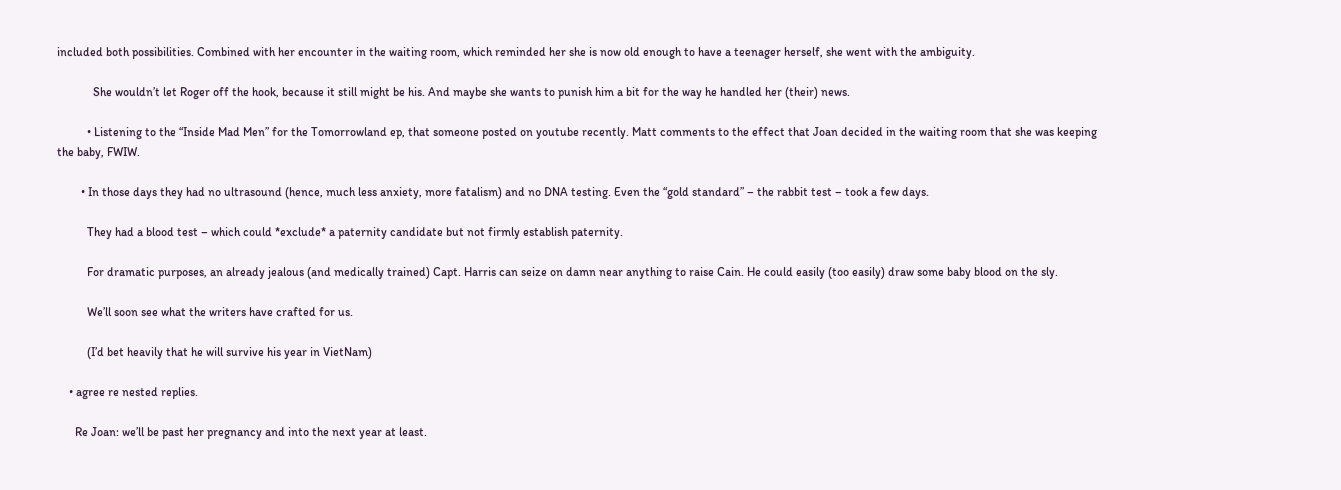included both possibilities. Combined with her encounter in the waiting room, which reminded her she is now old enough to have a teenager herself, she went with the ambiguity.

            She wouldn’t let Roger off the hook, because it still might be his. And maybe she wants to punish him a bit for the way he handled her (their) news.

          • Listening to the “Inside Mad Men” for the Tomorrowland ep, that someone posted on youtube recently. Matt comments to the effect that Joan decided in the waiting room that she was keeping the baby, FWIW.

        • In those days they had no ultrasound (hence, much less anxiety, more fatalism) and no DNA testing. Even the “gold standard” – the rabbit test – took a few days.

          They had a blood test – which could *exclude* a paternity candidate but not firmly establish paternity.

          For dramatic purposes, an already jealous (and medically trained) Capt. Harris can seize on damn near anything to raise Cain. He could easily (too easily) draw some baby blood on the sly.

          We’ll soon see what the writers have crafted for us.

          (I’d bet heavily that he will survive his year in VietNam)

    • agree re nested replies.

      Re Joan: we’ll be past her pregnancy and into the next year at least.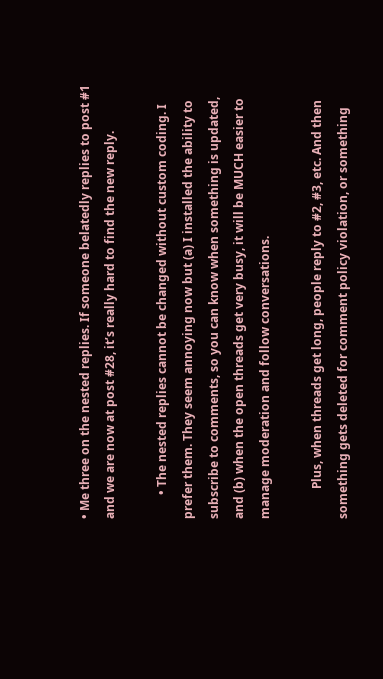• Me three on the nested replies. If someone belatedly replies to post #1 and we are now at post #28, it’s really hard to find the new reply.

        • The nested replies cannot be changed without custom coding. I prefer them. They seem annoying now but (a) I installed the ability to subscribe to comments, so you can know when something is updated, and (b) when the open threads get very busy, it will be MUCH easier to manage moderation and follow conversations.

          Plus, when threads get long, people reply to #2, #3, etc. And then something gets deleted for comment policy violation, or something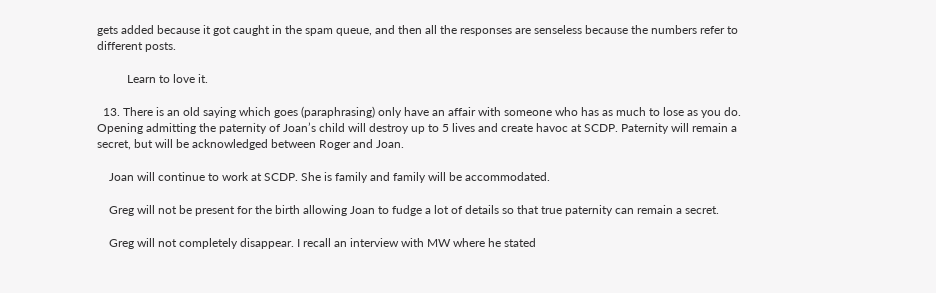gets added because it got caught in the spam queue, and then all the responses are senseless because the numbers refer to different posts.

          Learn to love it.

  13. There is an old saying which goes (paraphrasing) only have an affair with someone who has as much to lose as you do. Opening admitting the paternity of Joan’s child will destroy up to 5 lives and create havoc at SCDP. Paternity will remain a secret, but will be acknowledged between Roger and Joan.

    Joan will continue to work at SCDP. She is family and family will be accommodated.

    Greg will not be present for the birth allowing Joan to fudge a lot of details so that true paternity can remain a secret.

    Greg will not completely disappear. I recall an interview with MW where he stated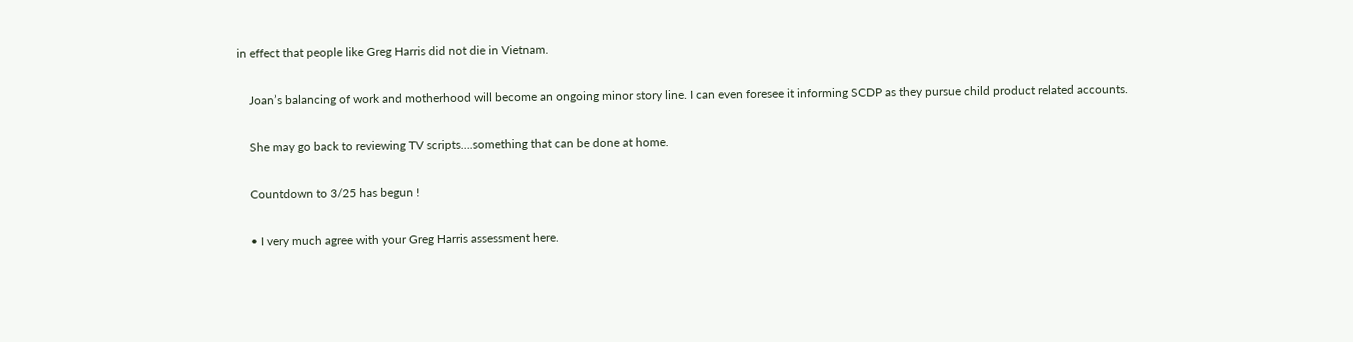in effect that people like Greg Harris did not die in Vietnam.

    Joan’s balancing of work and motherhood will become an ongoing minor story line. I can even foresee it informing SCDP as they pursue child product related accounts.

    She may go back to reviewing TV scripts….something that can be done at home.

    Countdown to 3/25 has begun !

    • I very much agree with your Greg Harris assessment here.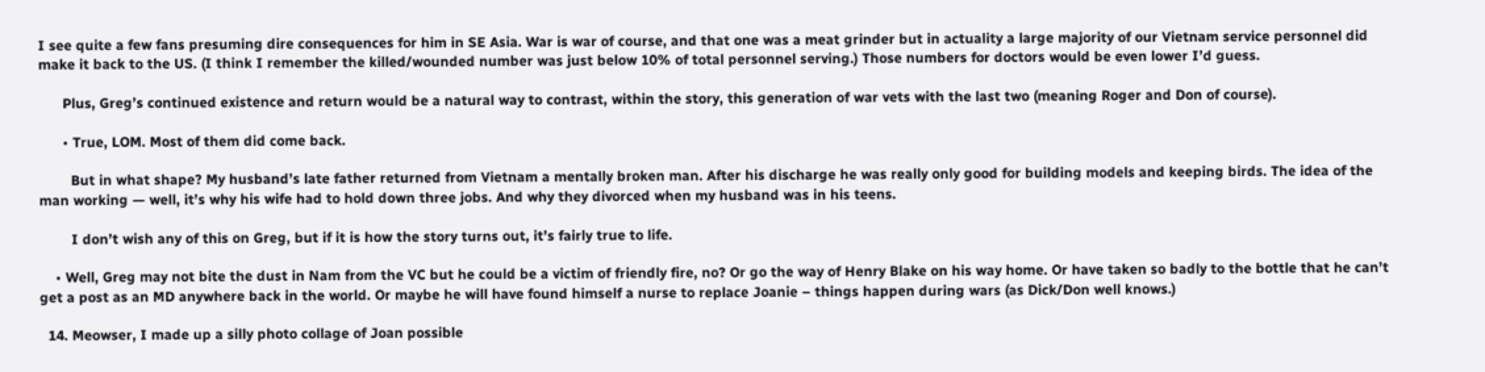I see quite a few fans presuming dire consequences for him in SE Asia. War is war of course, and that one was a meat grinder but in actuality a large majority of our Vietnam service personnel did make it back to the US. (I think I remember the killed/wounded number was just below 10% of total personnel serving.) Those numbers for doctors would be even lower I’d guess.

      Plus, Greg’s continued existence and return would be a natural way to contrast, within the story, this generation of war vets with the last two (meaning Roger and Don of course).

      • True, LOM. Most of them did come back.

        But in what shape? My husband’s late father returned from Vietnam a mentally broken man. After his discharge he was really only good for building models and keeping birds. The idea of the man working — well, it’s why his wife had to hold down three jobs. And why they divorced when my husband was in his teens.

        I don’t wish any of this on Greg, but if it is how the story turns out, it’s fairly true to life.

    • Well, Greg may not bite the dust in Nam from the VC but he could be a victim of friendly fire, no? Or go the way of Henry Blake on his way home. Or have taken so badly to the bottle that he can’t get a post as an MD anywhere back in the world. Or maybe he will have found himself a nurse to replace Joanie – things happen during wars (as Dick/Don well knows.)

  14. Meowser, I made up a silly photo collage of Joan possible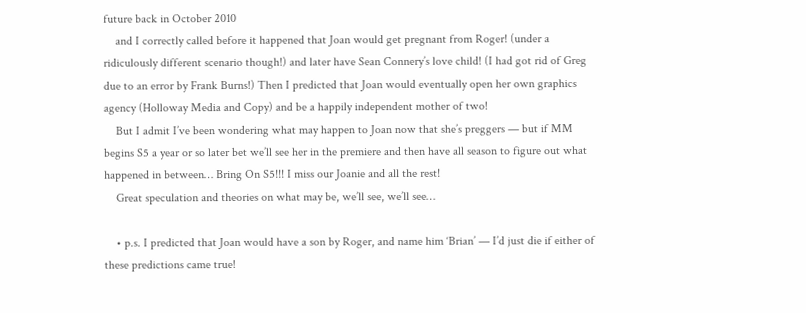future back in October 2010
    and I correctly called before it happened that Joan would get pregnant from Roger! (under a ridiculously different scenario though!) and later have Sean Connery’s love child! (I had got rid of Greg due to an error by Frank Burns!) Then I predicted that Joan would eventually open her own graphics agency (Holloway Media and Copy) and be a happily independent mother of two!
    But I admit I’ve been wondering what may happen to Joan now that she’s preggers — but if MM begins S5 a year or so later bet we’ll see her in the premiere and then have all season to figure out what happened in between… Bring On S5!!! I miss our Joanie and all the rest!
    Great speculation and theories on what may be, we’ll see, we’ll see…

    • p.s. I predicted that Joan would have a son by Roger, and name him ‘Brian’ — I’d just die if either of these predictions came true!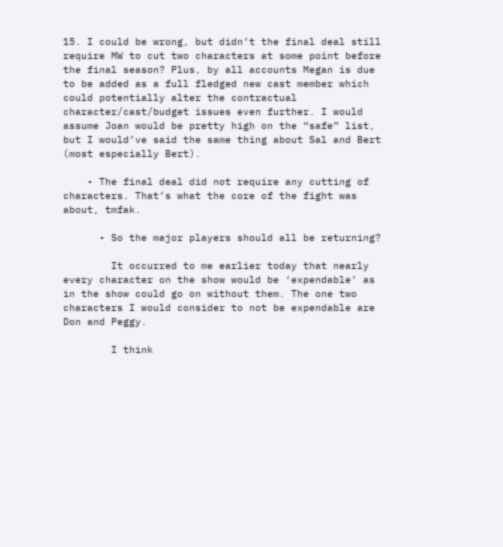15. I could be wrong, but didn’t the final deal still require MW to cut two characters at some point before the final season? Plus, by all accounts Megan is due to be added as a full fledged new cast member which could potentially alter the contractual character/cast/budget issues even further. I would assume Joan would be pretty high on the “safe” list, but I would’ve said the same thing about Sal and Bert (most especially Bert).

    • The final deal did not require any cutting of characters. That’s what the core of the fight was about, tmfak.

      • So the major players should all be returning?

        It occurred to me earlier today that nearly every character on the show would be ‘expendable’ as in the show could go on without them. The one two characters I would consider to not be expendable are Don and Peggy.

        I think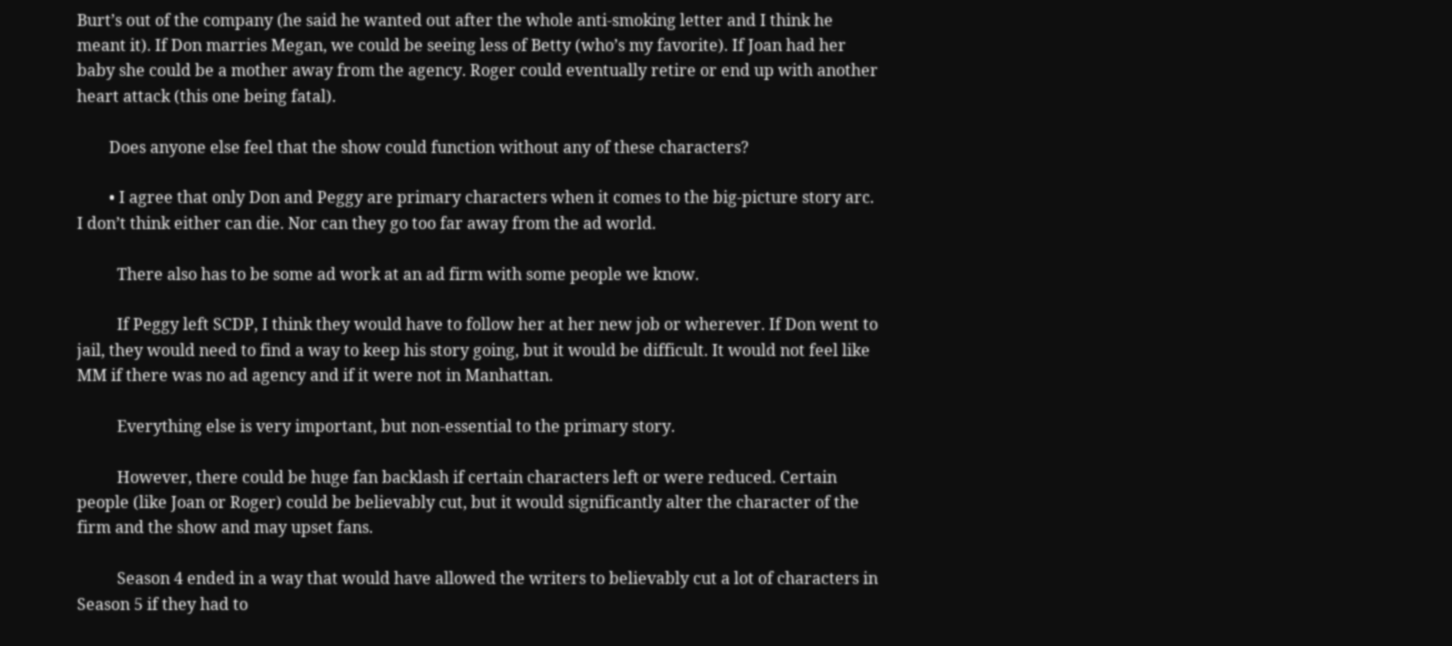Burt’s out of the company (he said he wanted out after the whole anti-smoking letter and I think he meant it). If Don marries Megan, we could be seeing less of Betty (who’s my favorite). If Joan had her baby she could be a mother away from the agency. Roger could eventually retire or end up with another heart attack (this one being fatal).

        Does anyone else feel that the show could function without any of these characters?

        • I agree that only Don and Peggy are primary characters when it comes to the big-picture story arc. I don’t think either can die. Nor can they go too far away from the ad world.

          There also has to be some ad work at an ad firm with some people we know.

          If Peggy left SCDP, I think they would have to follow her at her new job or wherever. If Don went to jail, they would need to find a way to keep his story going, but it would be difficult. It would not feel like MM if there was no ad agency and if it were not in Manhattan.

          Everything else is very important, but non-essential to the primary story.

          However, there could be huge fan backlash if certain characters left or were reduced. Certain people (like Joan or Roger) could be believably cut, but it would significantly alter the character of the firm and the show and may upset fans.

          Season 4 ended in a way that would have allowed the writers to believably cut a lot of characters in Season 5 if they had to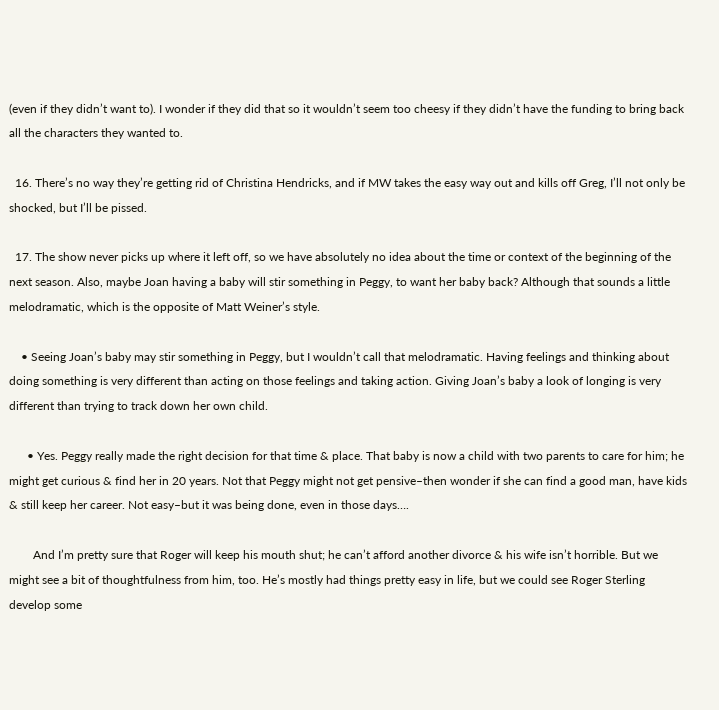(even if they didn’t want to). I wonder if they did that so it wouldn’t seem too cheesy if they didn’t have the funding to bring back all the characters they wanted to.

  16. There’s no way they’re getting rid of Christina Hendricks, and if MW takes the easy way out and kills off Greg, I’ll not only be shocked, but I’ll be pissed.

  17. The show never picks up where it left off, so we have absolutely no idea about the time or context of the beginning of the next season. Also, maybe Joan having a baby will stir something in Peggy, to want her baby back? Although that sounds a little melodramatic, which is the opposite of Matt Weiner’s style.

    • Seeing Joan’s baby may stir something in Peggy, but I wouldn’t call that melodramatic. Having feelings and thinking about doing something is very different than acting on those feelings and taking action. Giving Joan’s baby a look of longing is very different than trying to track down her own child.

      • Yes. Peggy really made the right decision for that time & place. That baby is now a child with two parents to care for him; he might get curious & find her in 20 years. Not that Peggy might not get pensive–then wonder if she can find a good man, have kids & still keep her career. Not easy–but it was being done, even in those days….

        And I’m pretty sure that Roger will keep his mouth shut; he can’t afford another divorce & his wife isn’t horrible. But we might see a bit of thoughtfulness from him, too. He’s mostly had things pretty easy in life, but we could see Roger Sterling develop some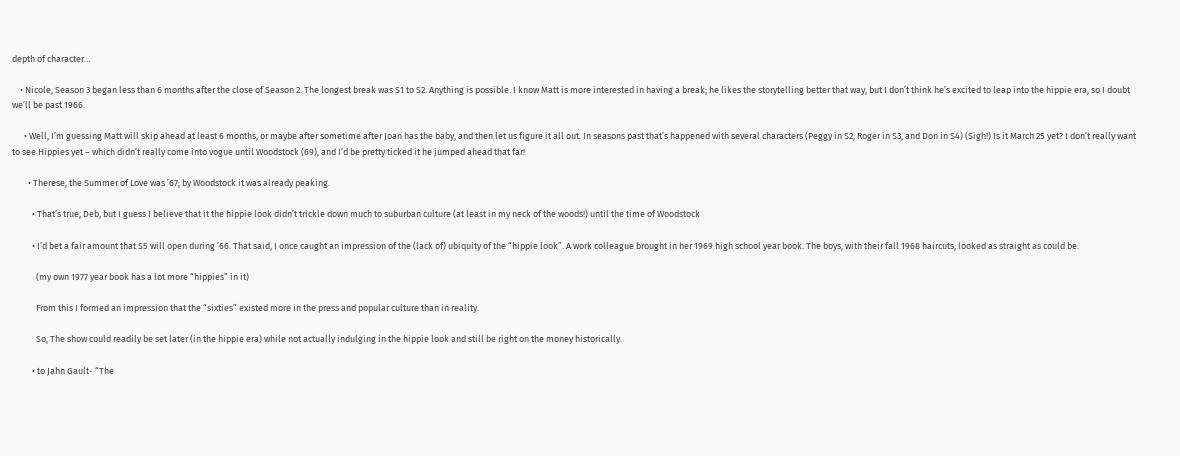depth of character…

    • Nicole, Season 3 began less than 6 months after the close of Season 2. The longest break was S1 to S2. Anything is possible. I know Matt is more interested in having a break; he likes the storytelling better that way, but I don’t think he’s excited to leap into the hippie era, so I doubt we’ll be past 1966.

      • Well, I’m guessing Matt will skip ahead at least 6 months, or maybe after sometime after Joan has the baby, and then let us figure it all out. In seasons past that’s happened with several characters (Peggy in S2, Roger in S3, and Don in S4) (Sigh!) Is it March 25 yet? I don’t really want to see Hippies yet – which didn’t really come into vogue until Woodstock (69), and I’d be pretty ticked it he jumped ahead that far!

        • Therese, the Summer of Love was ’67; by Woodstock it was already peaking.

          • That’s true, Deb, but I guess I believe that it the hippie look didn’t trickle down much to suburban culture (at least in my neck of the woods!) until the time of Woodstock

          • I’d bet a fair amount that S5 will open during ’66. That said, I once caught an impression of the (lack of) ubiquity of the “hippie look”. A work colleague brought in her 1969 high school year book. The boys, with their fall 1968 haircuts, looked as straight as could be.

            (my own 1977 year book has a lot more “hippies” in it)

            From this I formed an impression that the “sixties” existed more in the press and popular culture than in reality.

            So, The show could readily be set later (in the hippie era) while not actually indulging in the hippie look and still be right on the money historically.

          • to Jahn Gault- “The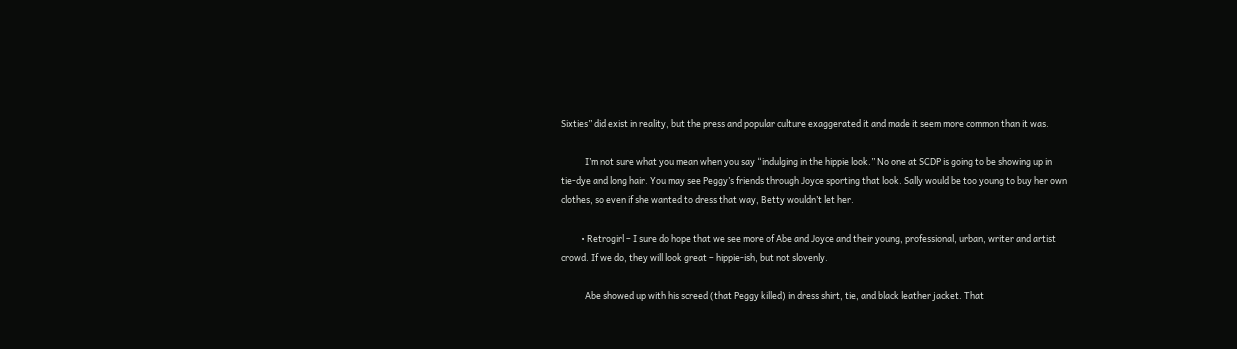Sixties” did exist in reality, but the press and popular culture exaggerated it and made it seem more common than it was.

            I’m not sure what you mean when you say “indulging in the hippie look.” No one at SCDP is going to be showing up in tie-dye and long hair. You may see Peggy’s friends through Joyce sporting that look. Sally would be too young to buy her own clothes, so even if she wanted to dress that way, Betty wouldn’t let her.

          • Retrogirl – I sure do hope that we see more of Abe and Joyce and their young, professional, urban, writer and artist crowd. If we do, they will look great – hippie-ish, but not slovenly.

            Abe showed up with his screed (that Peggy killed) in dress shirt, tie, and black leather jacket. That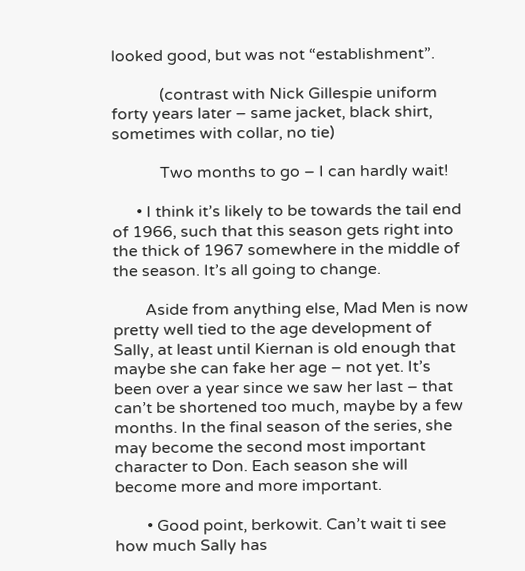looked good, but was not “establishment”.

            (contrast with Nick Gillespie uniform forty years later – same jacket, black shirt, sometimes with collar, no tie)

            Two months to go – I can hardly wait!

      • I think it’s likely to be towards the tail end of 1966, such that this season gets right into the thick of 1967 somewhere in the middle of the season. It’s all going to change.

        Aside from anything else, Mad Men is now pretty well tied to the age development of Sally, at least until Kiernan is old enough that maybe she can fake her age – not yet. It’s been over a year since we saw her last – that can’t be shortened too much, maybe by a few months. In the final season of the series, she may become the second most important character to Don. Each season she will become more and more important.

        • Good point, berkowit. Can’t wait ti see how much Sally has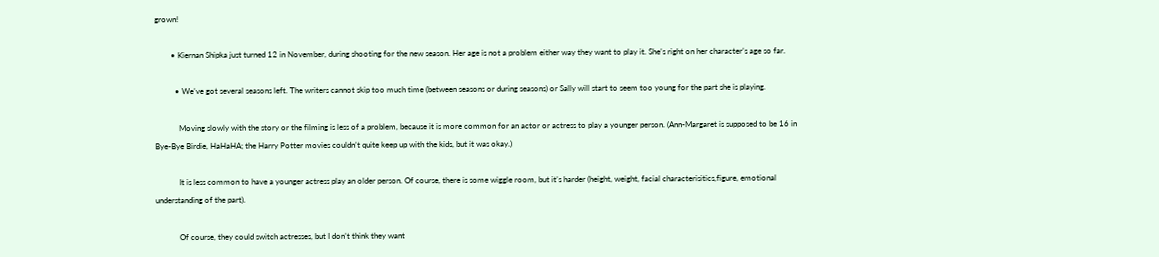grown!

        • Kiernan Shipka just turned 12 in November, during shooting for the new season. Her age is not a problem either way they want to play it. She’s right on her character’s age so far.

          • We’ve got several seasons left. The writers cannot skip too much time (between seasons or during seasons) or Sally will start to seem too young for the part she is playing.

            Moving slowly with the story or the filming is less of a problem, because it is more common for an actor or actress to play a younger person. (Ann-Margaret is supposed to be 16 in Bye-Bye Birdie, HaHaHA; the Harry Potter movies couldn’t quite keep up with the kids, but it was okay.)

            It is less common to have a younger actress play an older person. Of course, there is some wiggle room, but it’s harder (height, weight, facial characterisitics,figure, emotional understanding of the part).

            Of course, they could switch actresses, but I don’t think they want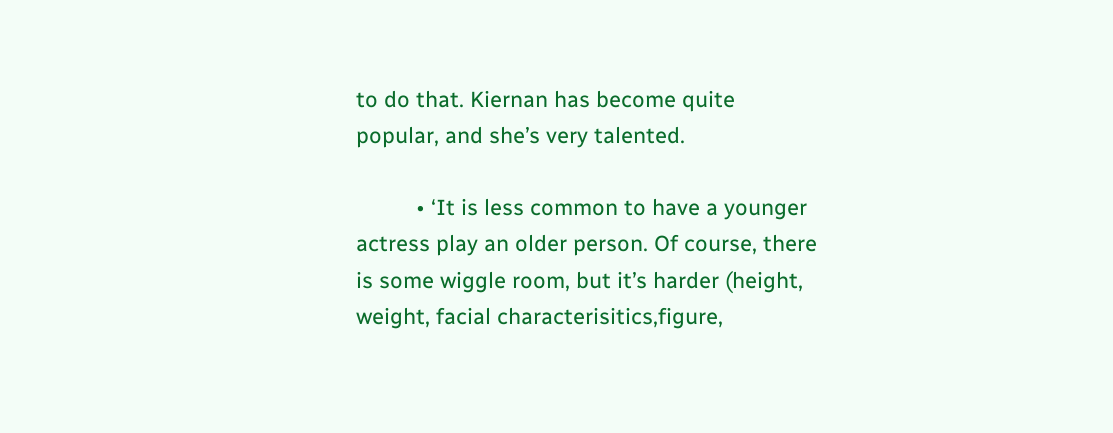to do that. Kiernan has become quite popular, and she’s very talented.

          • ‘It is less common to have a younger actress play an older person. Of course, there is some wiggle room, but it’s harder (height, weight, facial characterisitics,figure,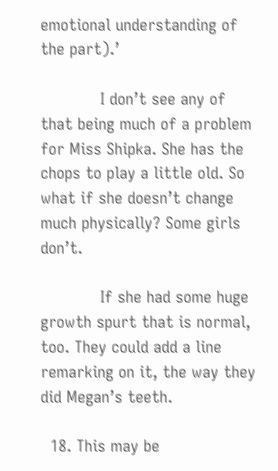emotional understanding of the part).’

            I don’t see any of that being much of a problem for Miss Shipka. She has the chops to play a little old. So what if she doesn’t change much physically? Some girls don’t.

            If she had some huge growth spurt that is normal, too. They could add a line remarking on it, the way they did Megan’s teeth.

  18. This may be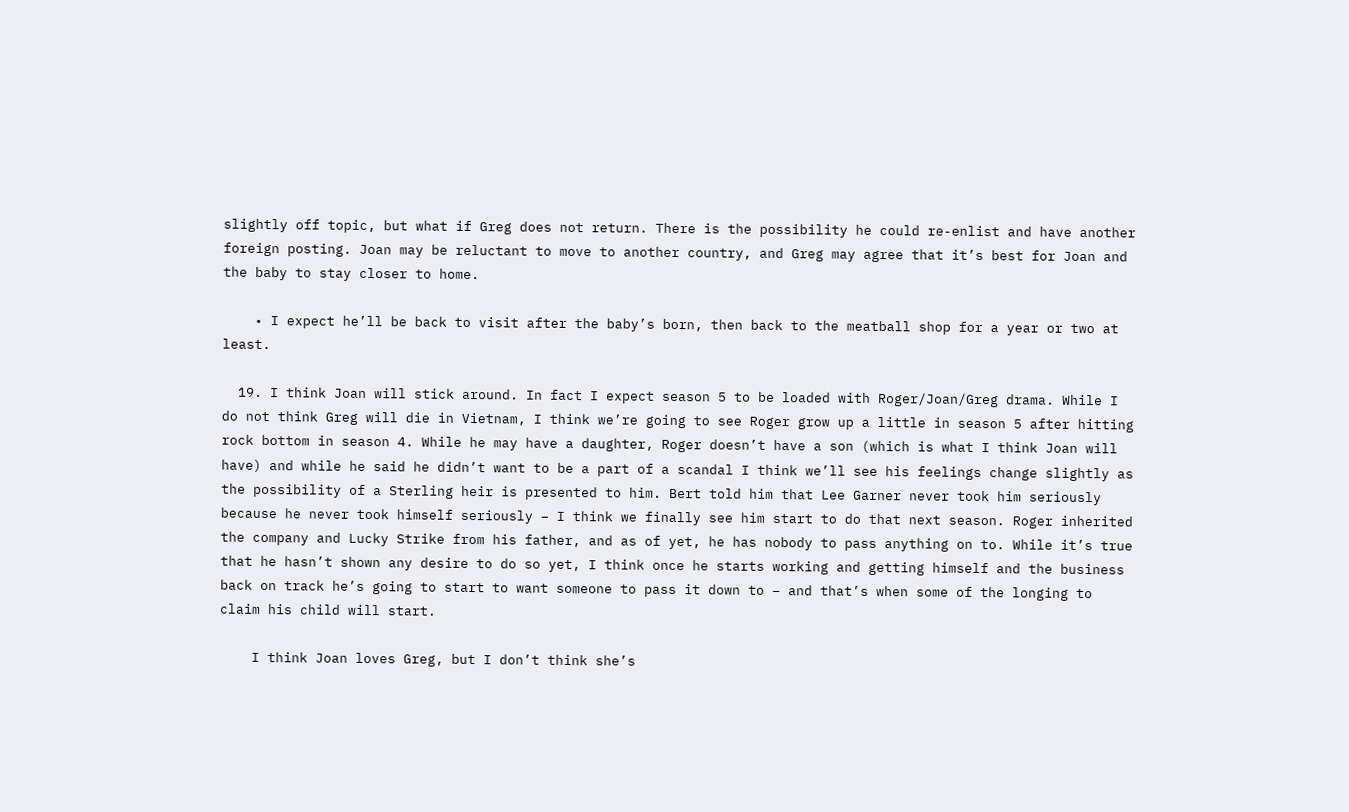slightly off topic, but what if Greg does not return. There is the possibility he could re-enlist and have another foreign posting. Joan may be reluctant to move to another country, and Greg may agree that it’s best for Joan and the baby to stay closer to home.

    • I expect he’ll be back to visit after the baby’s born, then back to the meatball shop for a year or two at least.

  19. I think Joan will stick around. In fact I expect season 5 to be loaded with Roger/Joan/Greg drama. While I do not think Greg will die in Vietnam, I think we’re going to see Roger grow up a little in season 5 after hitting rock bottom in season 4. While he may have a daughter, Roger doesn’t have a son (which is what I think Joan will have) and while he said he didn’t want to be a part of a scandal I think we’ll see his feelings change slightly as the possibility of a Sterling heir is presented to him. Bert told him that Lee Garner never took him seriously because he never took himself seriously – I think we finally see him start to do that next season. Roger inherited the company and Lucky Strike from his father, and as of yet, he has nobody to pass anything on to. While it’s true that he hasn’t shown any desire to do so yet, I think once he starts working and getting himself and the business back on track he’s going to start to want someone to pass it down to – and that’s when some of the longing to claim his child will start.

    I think Joan loves Greg, but I don’t think she’s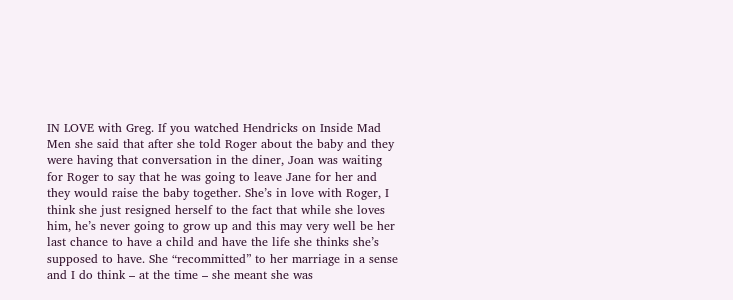IN LOVE with Greg. If you watched Hendricks on Inside Mad Men she said that after she told Roger about the baby and they were having that conversation in the diner, Joan was waiting for Roger to say that he was going to leave Jane for her and they would raise the baby together. She’s in love with Roger, I think she just resigned herself to the fact that while she loves him, he’s never going to grow up and this may very well be her last chance to have a child and have the life she thinks she’s supposed to have. She “recommitted” to her marriage in a sense and I do think – at the time – she meant she was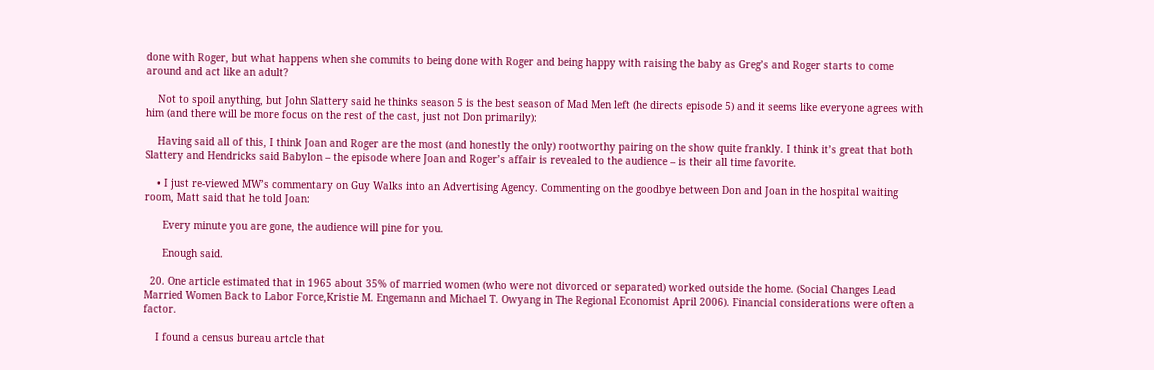done with Roger, but what happens when she commits to being done with Roger and being happy with raising the baby as Greg’s and Roger starts to come around and act like an adult?

    Not to spoil anything, but John Slattery said he thinks season 5 is the best season of Mad Men left (he directs episode 5) and it seems like everyone agrees with him (and there will be more focus on the rest of the cast, just not Don primarily):

    Having said all of this, I think Joan and Roger are the most (and honestly the only) rootworthy pairing on the show quite frankly. I think it’s great that both Slattery and Hendricks said Babylon – the episode where Joan and Roger’s affair is revealed to the audience – is their all time favorite.

    • I just re-viewed MW’s commentary on Guy Walks into an Advertising Agency. Commenting on the goodbye between Don and Joan in the hospital waiting room, Matt said that he told Joan:

      Every minute you are gone, the audience will pine for you.

      Enough said.

  20. One article estimated that in 1965 about 35% of married women (who were not divorced or separated) worked outside the home. (Social Changes Lead Married Women Back to Labor Force,Kristie M. Engemann and Michael T. Owyang in The Regional Economist April 2006). Financial considerations were often a factor.

    I found a census bureau artcle that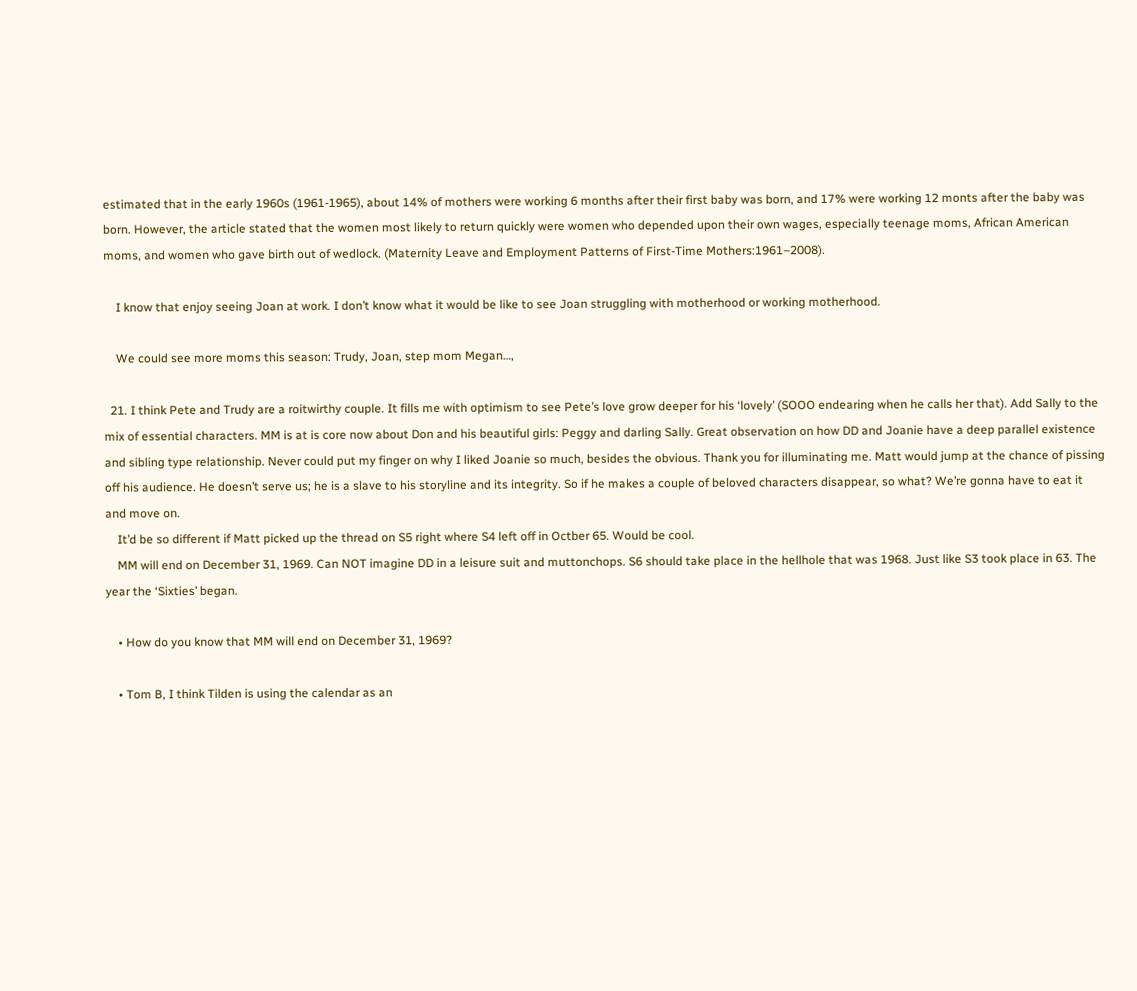estimated that in the early 1960s (1961-1965), about 14% of mothers were working 6 months after their first baby was born, and 17% were working 12 monts after the baby was born. However, the article stated that the women most likely to return quickly were women who depended upon their own wages, especially teenage moms, African American moms, and women who gave birth out of wedlock. (Maternity Leave and Employment Patterns of First-Time Mothers:1961–2008).

    I know that enjoy seeing Joan at work. I don’t know what it would be like to see Joan struggling with motherhood or working motherhood.

    We could see more moms this season: Trudy, Joan, step mom Megan…,

  21. I think Pete and Trudy are a roitwirthy couple. It fills me with optimism to see Pete’s love grow deeper for his ‘lovely’ (SOOO endearing when he calls her that). Add Sally to the mix of essential characters. MM is at is core now about Don and his beautiful girls: Peggy and darling Sally. Great observation on how DD and Joanie have a deep parallel existence and sibling type relationship. Never could put my finger on why I liked Joanie so much, besides the obvious. Thank you for illuminating me. Matt would jump at the chance of pissing off his audience. He doesn’t serve us; he is a slave to his storyline and its integrity. So if he makes a couple of beloved characters disappear, so what? We’re gonna have to eat it and move on.
    It’d be so different if Matt picked up the thread on S5 right where S4 left off in Octber 65. Would be cool.
    MM will end on December 31, 1969. Can NOT imagine DD in a leisure suit and muttonchops. S6 should take place in the hellhole that was 1968. Just like S3 took place in 63. The year the ‘Sixties’ began.

    • How do you know that MM will end on December 31, 1969?

    • Tom B, I think Tilden is using the calendar as an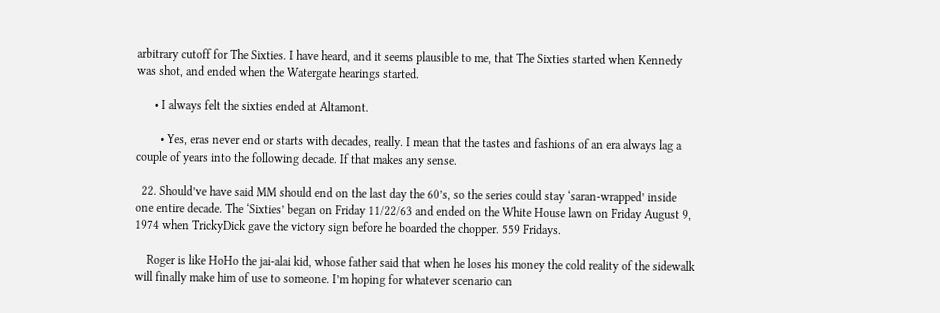arbitrary cutoff for The Sixties. I have heard, and it seems plausible to me, that The Sixties started when Kennedy was shot, and ended when the Watergate hearings started.

      • I always felt the sixties ended at Altamont.

        • Yes, eras never end or starts with decades, really. I mean that the tastes and fashions of an era always lag a couple of years into the following decade. If that makes any sense.

  22. Should’ve have said MM should end on the last day the 60’s, so the series could stay ‘saran-wrapped’ inside one entire decade. The ‘Sixties’ began on Friday 11/22/63 and ended on the White House lawn on Friday August 9, 1974 when TrickyDick gave the victory sign before he boarded the chopper. 559 Fridays.

    Roger is like HoHo the jai-alai kid, whose father said that when he loses his money the cold reality of the sidewalk will finally make him of use to someone. I’m hoping for whatever scenario can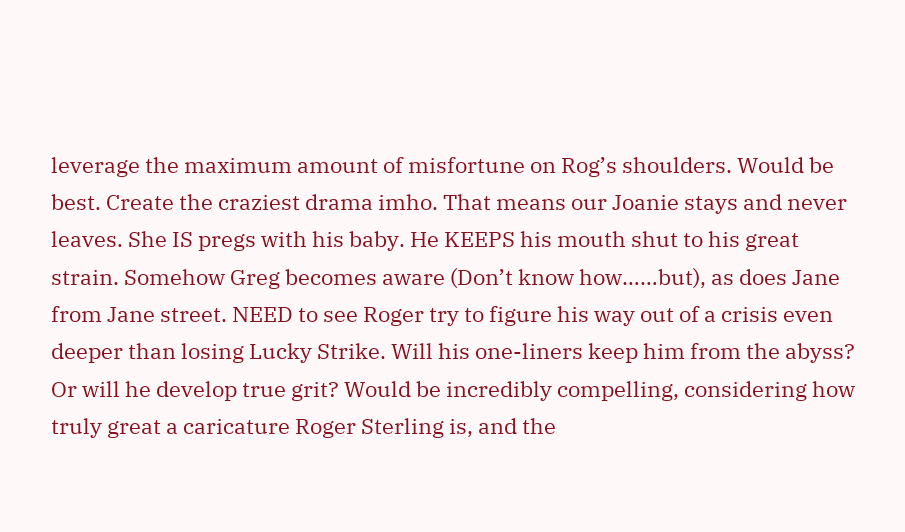leverage the maximum amount of misfortune on Rog’s shoulders. Would be best. Create the craziest drama imho. That means our Joanie stays and never leaves. She IS pregs with his baby. He KEEPS his mouth shut to his great strain. Somehow Greg becomes aware (Don’t know how……but), as does Jane from Jane street. NEED to see Roger try to figure his way out of a crisis even deeper than losing Lucky Strike. Will his one-liners keep him from the abyss? Or will he develop true grit? Would be incredibly compelling, considering how truly great a caricature Roger Sterling is, and the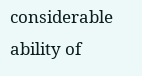considerable ability of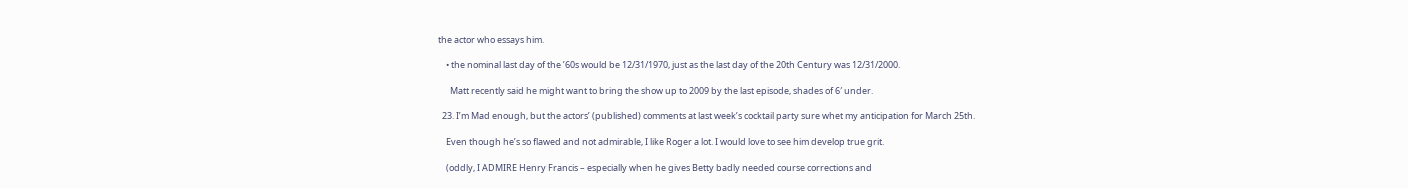the actor who essays him.

    • the nominal last day of the ’60s would be 12/31/1970, just as the last day of the 20th Century was 12/31/2000.

      Matt recently said he might want to bring the show up to 2009 by the last episode, shades of 6′ under.

  23. I’m Mad enough, but the actors’ (published) comments at last week’s cocktail party sure whet my anticipation for March 25th.

    Even though he’s so flawed and not admirable, I like Roger a lot. I would love to see him develop true grit.

    (oddly, I ADMIRE Henry Francis – especially when he gives Betty badly needed course corrections and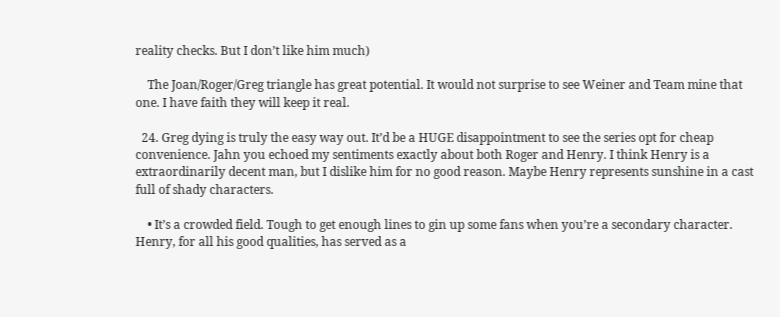reality checks. But I don’t like him much)

    The Joan/Roger/Greg triangle has great potential. It would not surprise to see Weiner and Team mine that one. I have faith they will keep it real.

  24. Greg dying is truly the easy way out. It’d be a HUGE disappointment to see the series opt for cheap convenience. Jahn you echoed my sentiments exactly about both Roger and Henry. I think Henry is a extraordinarily decent man, but I dislike him for no good reason. Maybe Henry represents sunshine in a cast full of shady characters.

    • It’s a crowded field. Tough to get enough lines to gin up some fans when you’re a secondary character. Henry, for all his good qualities, has served as a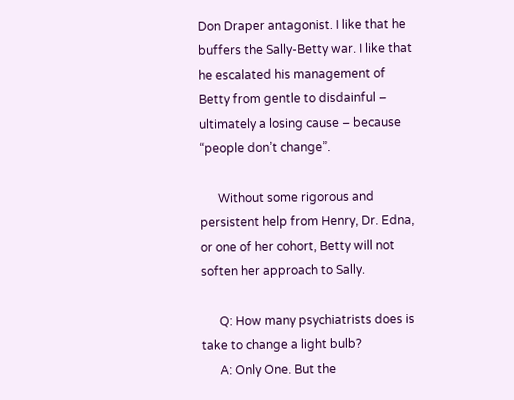Don Draper antagonist. I like that he buffers the Sally-Betty war. I like that he escalated his management of Betty from gentle to disdainful – ultimately a losing cause – because “people don’t change”.

      Without some rigorous and persistent help from Henry, Dr. Edna, or one of her cohort, Betty will not soften her approach to Sally.

      Q: How many psychiatrists does is take to change a light bulb?
      A: Only One. But the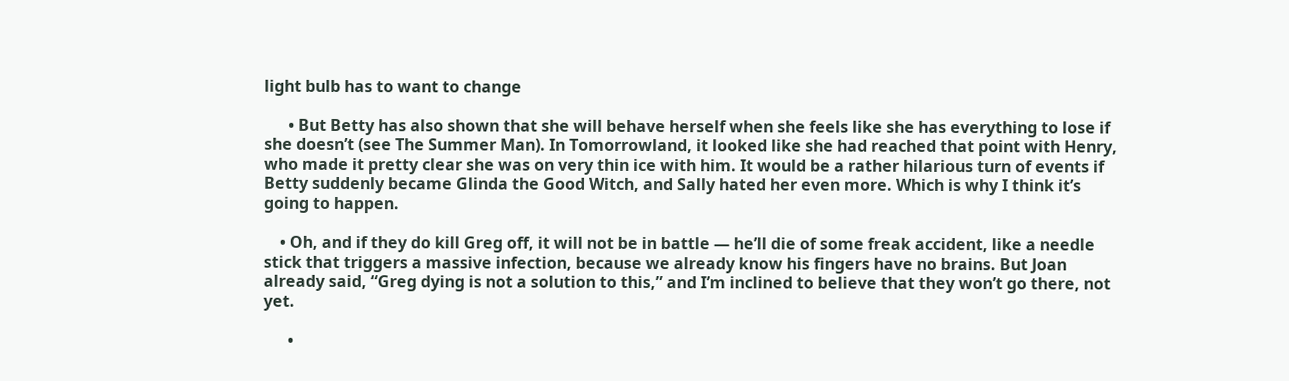light bulb has to want to change

      • But Betty has also shown that she will behave herself when she feels like she has everything to lose if she doesn’t (see The Summer Man). In Tomorrowland, it looked like she had reached that point with Henry, who made it pretty clear she was on very thin ice with him. It would be a rather hilarious turn of events if Betty suddenly became Glinda the Good Witch, and Sally hated her even more. Which is why I think it’s going to happen.

    • Oh, and if they do kill Greg off, it will not be in battle — he’ll die of some freak accident, like a needle stick that triggers a massive infection, because we already know his fingers have no brains. But Joan already said, “Greg dying is not a solution to this,” and I’m inclined to believe that they won’t go there, not yet.

      •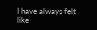I have always felt like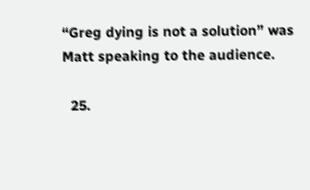“Greg dying is not a solution” was Matt speaking to the audience.

  25.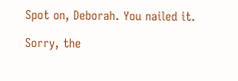Spot on, Deborah. You nailed it.

Sorry, the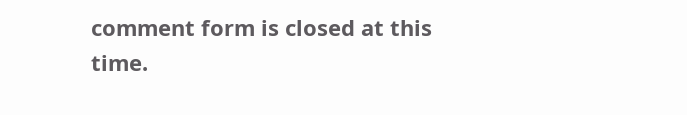comment form is closed at this time.